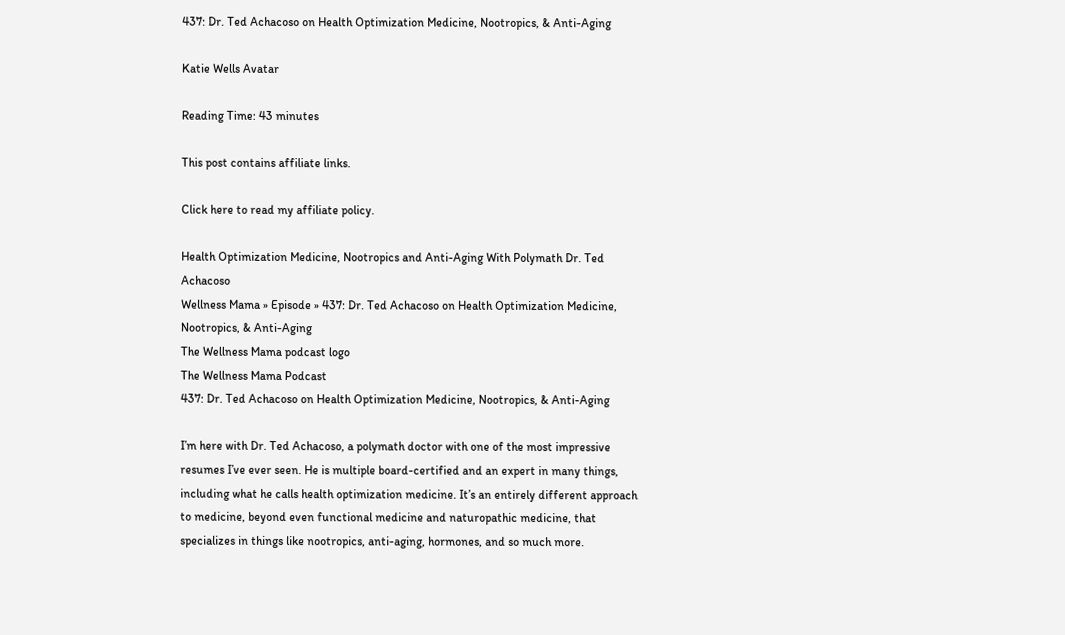437: Dr. Ted Achacoso on Health Optimization Medicine, Nootropics, & Anti-Aging

Katie Wells Avatar

Reading Time: 43 minutes

This post contains affiliate links.

Click here to read my affiliate policy.

Health Optimization Medicine, Nootropics and Anti-Aging With Polymath Dr. Ted Achacoso
Wellness Mama » Episode » 437: Dr. Ted Achacoso on Health Optimization Medicine, Nootropics, & Anti-Aging
The Wellness Mama podcast logo
The Wellness Mama Podcast
437: Dr. Ted Achacoso on Health Optimization Medicine, Nootropics, & Anti-Aging

I’m here with Dr. Ted Achacoso, a polymath doctor with one of the most impressive resumes I’ve ever seen. He is multiple board-certified and an expert in many things, including what he calls health optimization medicine. It’s an entirely different approach to medicine, beyond even functional medicine and naturopathic medicine, that specializes in things like nootropics, anti-aging, hormones, and so much more.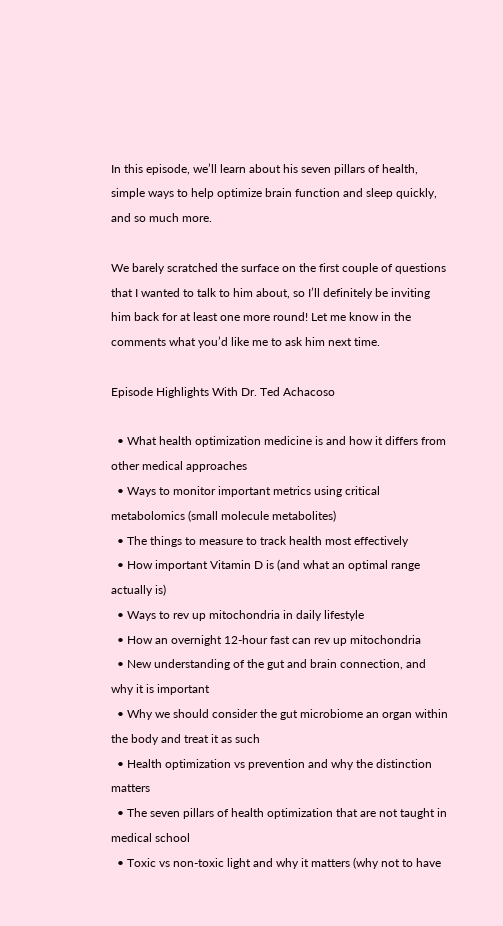In this episode, we’ll learn about his seven pillars of health, simple ways to help optimize brain function and sleep quickly, and so much more.

We barely scratched the surface on the first couple of questions that I wanted to talk to him about, so I’ll definitely be inviting him back for at least one more round! Let me know in the comments what you’d like me to ask him next time.

Episode Highlights With Dr. Ted Achacoso

  • What health optimization medicine is and how it differs from other medical approaches
  • Ways to monitor important metrics using critical metabolomics (small molecule metabolites)
  • The things to measure to track health most effectively
  • How important Vitamin D is (and what an optimal range actually is)
  • Ways to rev up mitochondria in daily lifestyle
  • How an overnight 12-hour fast can rev up mitochondria
  • New understanding of the gut and brain connection, and why it is important
  • Why we should consider the gut microbiome an organ within the body and treat it as such
  • Health optimization vs prevention and why the distinction matters
  • The seven pillars of health optimization that are not taught in medical school
  • Toxic vs non-toxic light and why it matters (why not to have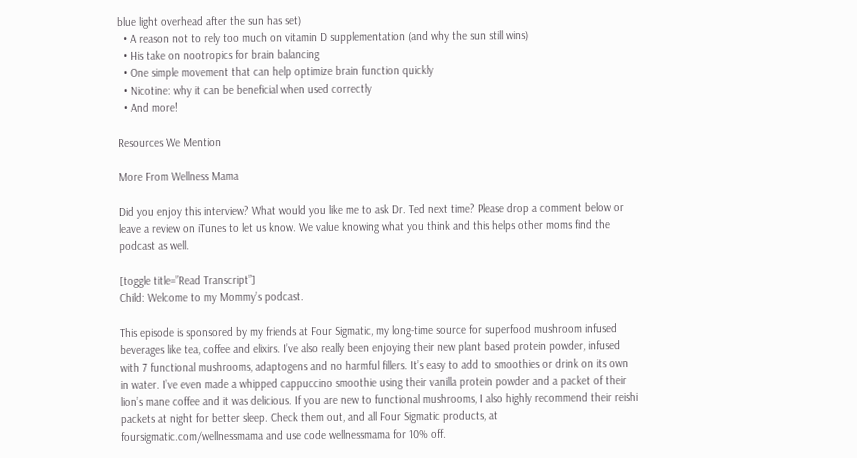blue light overhead after the sun has set)
  • A reason not to rely too much on vitamin D supplementation (and why the sun still wins)
  • His take on nootropics for brain balancing
  • One simple movement that can help optimize brain function quickly
  • Nicotine: why it can be beneficial when used correctly
  • And more!

Resources We Mention

More From Wellness Mama

Did you enjoy this interview? What would you like me to ask Dr. Ted next time? Please drop a comment below or leave a review on iTunes to let us know. We value knowing what you think and this helps other moms find the podcast as well.

[toggle title=”Read Transcript”]
Child: Welcome to my Mommy’s podcast.

This episode is sponsored by my friends at Four Sigmatic, my long-time source for superfood mushroom infused beverages like tea, coffee and elixirs. I’ve also really been enjoying their new plant based protein powder, infused with 7 functional mushrooms, adaptogens and no harmful fillers. It’s easy to add to smoothies or drink on its own in water. I’ve even made a whipped cappuccino smoothie using their vanilla protein powder and a packet of their lion’s mane coffee and it was delicious. If you are new to functional mushrooms, I also highly recommend their reishi packets at night for better sleep. Check them out, and all Four Sigmatic products, at foursigmatic.com/wellnessmama and use code wellnessmama for 10% off.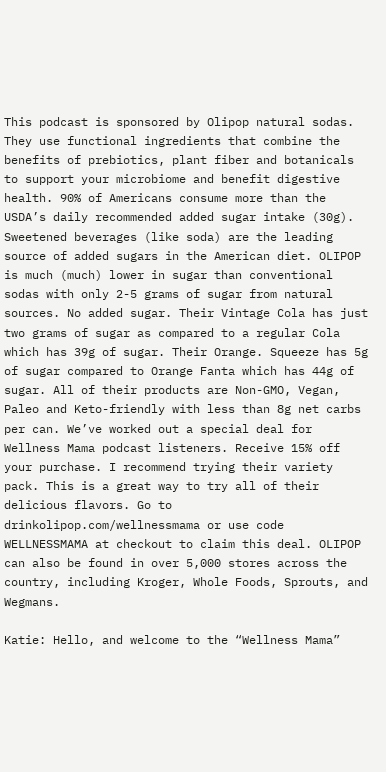This podcast is sponsored by Olipop natural sodas. They use functional ingredients that combine the benefits of prebiotics, plant fiber and botanicals to support your microbiome and benefit digestive health. 90% of Americans consume more than the USDA’s daily recommended added sugar intake (30g). Sweetened beverages (like soda) are the leading source of added sugars in the American diet. OLIPOP is much (much) lower in sugar than conventional sodas with only 2-5 grams of sugar from natural sources. No added sugar. Their Vintage Cola has just two grams of sugar as compared to a regular Cola which has 39g of sugar. Their Orange. Squeeze has 5g of sugar compared to Orange Fanta which has 44g of sugar. All of their products are Non-GMO, Vegan, Paleo and Keto-friendly with less than 8g net carbs per can. We’ve worked out a special deal for Wellness Mama podcast listeners. Receive 15% off your purchase. I recommend trying their variety pack. This is a great way to try all of their delicious flavors. Go to drinkolipop.com/wellnessmama or use code WELLNESSMAMA at checkout to claim this deal. OLIPOP can also be found in over 5,000 stores across the country, including Kroger, Whole Foods, Sprouts, and Wegmans.

Katie: Hello, and welcome to the “Wellness Mama”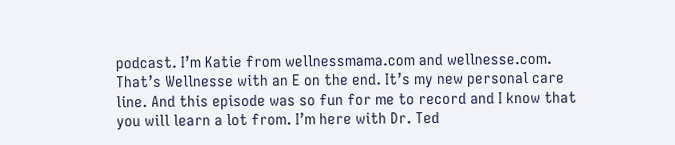podcast. I’m Katie from wellnessmama.com and wellnesse.com. That’s Wellnesse with an E on the end. It’s my new personal care line. And this episode was so fun for me to record and I know that you will learn a lot from. I’m here with Dr. Ted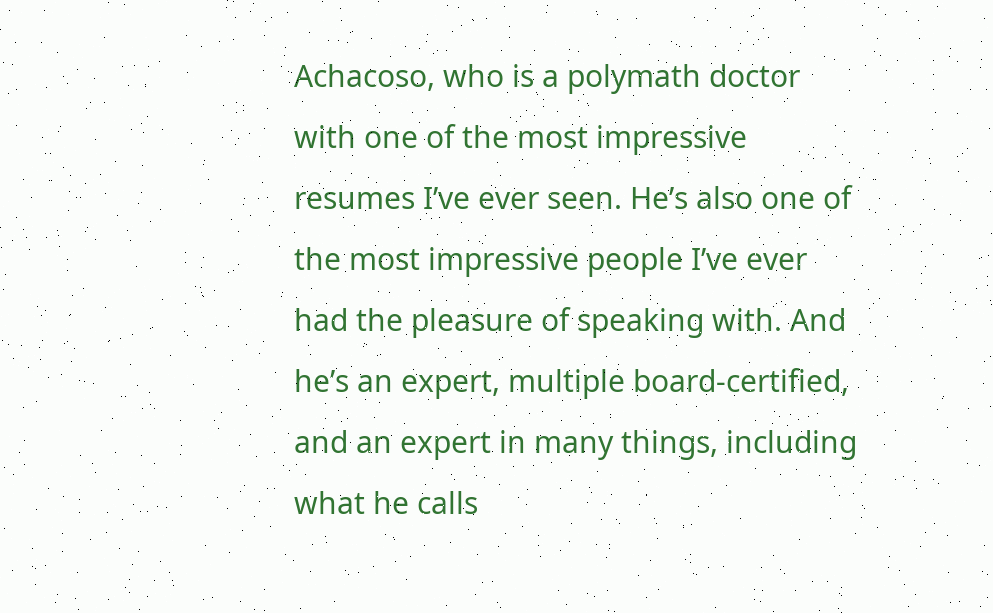Achacoso, who is a polymath doctor with one of the most impressive resumes I’ve ever seen. He’s also one of the most impressive people I’ve ever had the pleasure of speaking with. And he’s an expert, multiple board-certified, and an expert in many things, including what he calls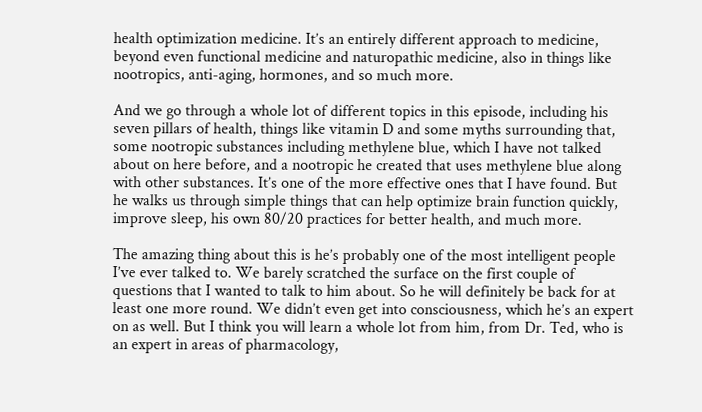health optimization medicine. It’s an entirely different approach to medicine, beyond even functional medicine and naturopathic medicine, also in things like nootropics, anti-aging, hormones, and so much more.

And we go through a whole lot of different topics in this episode, including his seven pillars of health, things like vitamin D and some myths surrounding that, some nootropic substances including methylene blue, which I have not talked about on here before, and a nootropic he created that uses methylene blue along with other substances. It’s one of the more effective ones that I have found. But he walks us through simple things that can help optimize brain function quickly, improve sleep, his own 80/20 practices for better health, and much more.

The amazing thing about this is he’s probably one of the most intelligent people I’ve ever talked to. We barely scratched the surface on the first couple of questions that I wanted to talk to him about. So he will definitely be back for at least one more round. We didn’t even get into consciousness, which he’s an expert on as well. But I think you will learn a whole lot from him, from Dr. Ted, who is an expert in areas of pharmacology,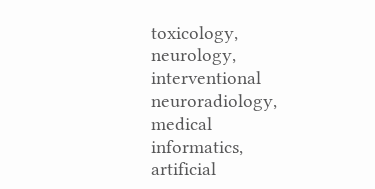toxicology, neurology, interventional neuroradiology, medical informatics, artificial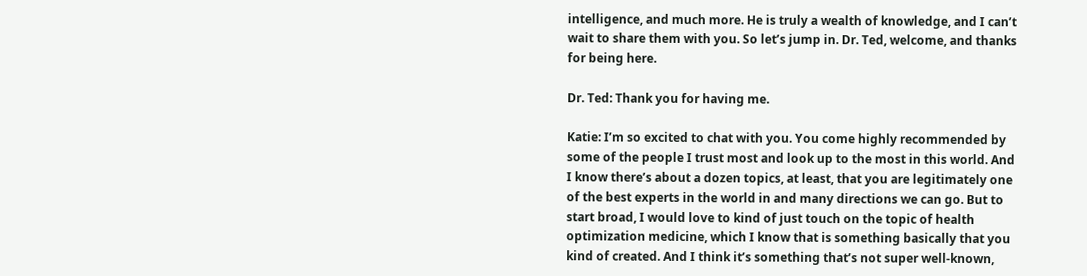intelligence, and much more. He is truly a wealth of knowledge, and I can’t wait to share them with you. So let’s jump in. Dr. Ted, welcome, and thanks for being here.

Dr. Ted: Thank you for having me.

Katie: I’m so excited to chat with you. You come highly recommended by some of the people I trust most and look up to the most in this world. And I know there’s about a dozen topics, at least, that you are legitimately one of the best experts in the world in and many directions we can go. But to start broad, I would love to kind of just touch on the topic of health optimization medicine, which I know that is something basically that you kind of created. And I think it’s something that’s not super well-known,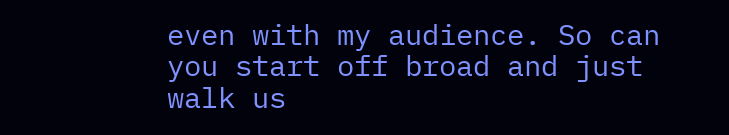even with my audience. So can you start off broad and just walk us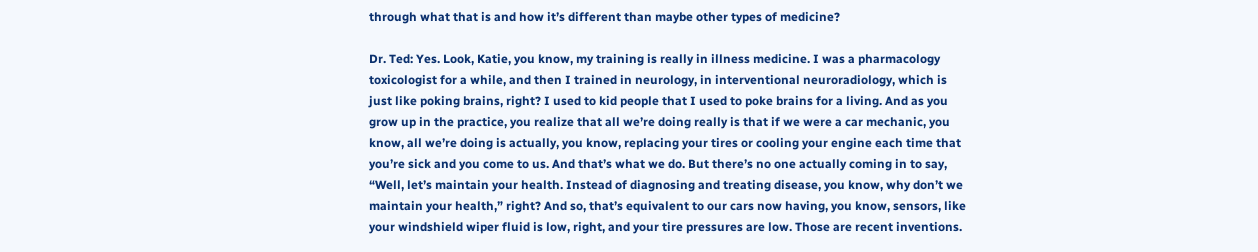through what that is and how it’s different than maybe other types of medicine?

Dr. Ted: Yes. Look, Katie, you know, my training is really in illness medicine. I was a pharmacology toxicologist for a while, and then I trained in neurology, in interventional neuroradiology, which is just like poking brains, right? I used to kid people that I used to poke brains for a living. And as you grow up in the practice, you realize that all we’re doing really is that if we were a car mechanic, you know, all we’re doing is actually, you know, replacing your tires or cooling your engine each time that you’re sick and you come to us. And that’s what we do. But there’s no one actually coming in to say, “Well, let’s maintain your health. Instead of diagnosing and treating disease, you know, why don’t we maintain your health,” right? And so, that’s equivalent to our cars now having, you know, sensors, like your windshield wiper fluid is low, right, and your tire pressures are low. Those are recent inventions.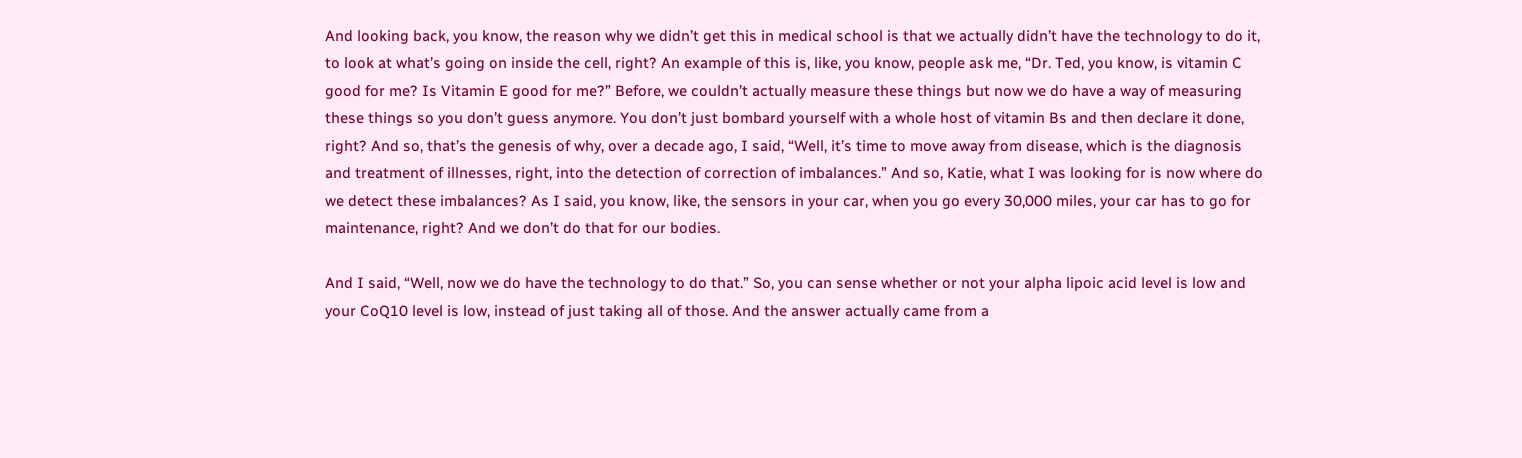And looking back, you know, the reason why we didn’t get this in medical school is that we actually didn’t have the technology to do it, to look at what’s going on inside the cell, right? An example of this is, like, you know, people ask me, “Dr. Ted, you know, is vitamin C good for me? Is Vitamin E good for me?” Before, we couldn’t actually measure these things but now we do have a way of measuring these things so you don’t guess anymore. You don’t just bombard yourself with a whole host of vitamin Bs and then declare it done, right? And so, that’s the genesis of why, over a decade ago, I said, “Well, it’s time to move away from disease, which is the diagnosis and treatment of illnesses, right, into the detection of correction of imbalances.” And so, Katie, what I was looking for is now where do we detect these imbalances? As I said, you know, like, the sensors in your car, when you go every 30,000 miles, your car has to go for maintenance, right? And we don’t do that for our bodies.

And I said, “Well, now we do have the technology to do that.” So, you can sense whether or not your alpha lipoic acid level is low and your CoQ10 level is low, instead of just taking all of those. And the answer actually came from a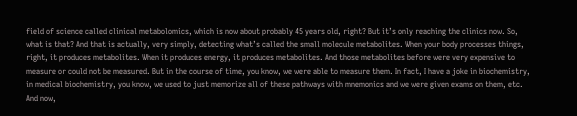field of science called clinical metabolomics, which is now about probably 45 years old, right? But it’s only reaching the clinics now. So, what is that? And that is actually, very simply, detecting what’s called the small molecule metabolites. When your body processes things, right, it produces metabolites. When it produces energy, it produces metabolites. And those metabolites before were very expensive to measure or could not be measured. But in the course of time, you know, we were able to measure them. In fact, I have a joke in biochemistry, in medical biochemistry, you know, we used to just memorize all of these pathways with mnemonics and we were given exams on them, etc. And now,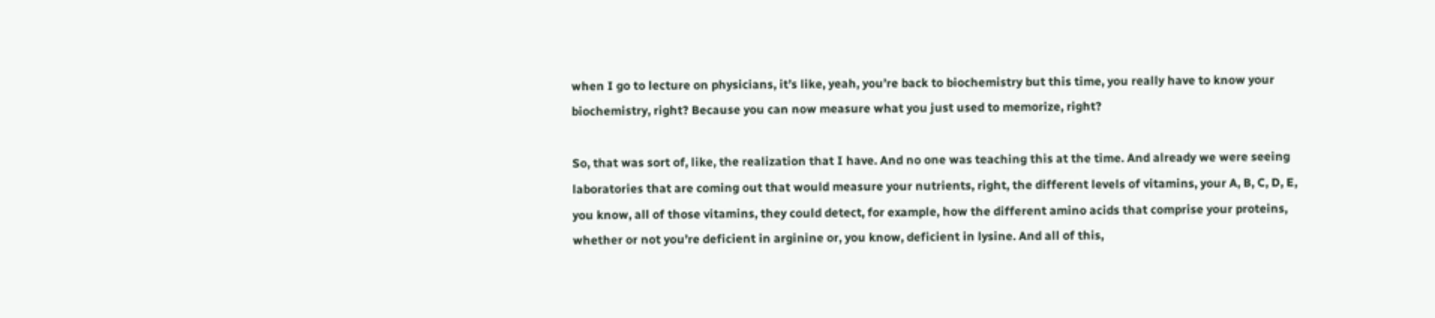when I go to lecture on physicians, it’s like, yeah, you’re back to biochemistry but this time, you really have to know your biochemistry, right? Because you can now measure what you just used to memorize, right?

So, that was sort of, like, the realization that I have. And no one was teaching this at the time. And already we were seeing laboratories that are coming out that would measure your nutrients, right, the different levels of vitamins, your A, B, C, D, E, you know, all of those vitamins, they could detect, for example, how the different amino acids that comprise your proteins, whether or not you’re deficient in arginine or, you know, deficient in lysine. And all of this,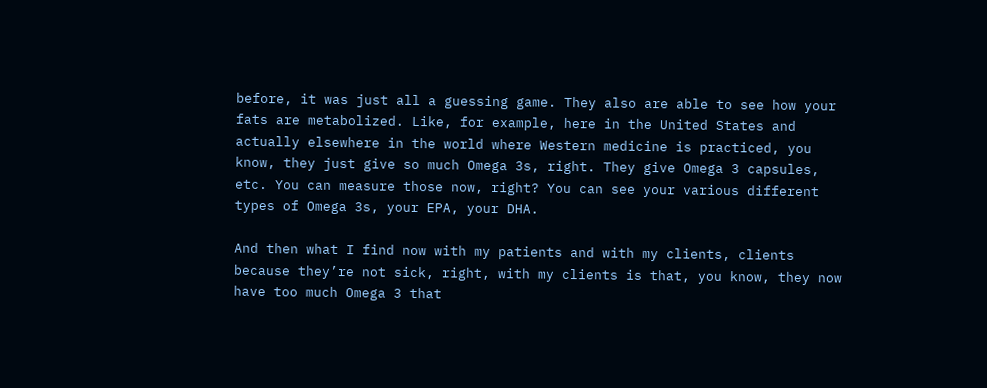before, it was just all a guessing game. They also are able to see how your fats are metabolized. Like, for example, here in the United States and actually elsewhere in the world where Western medicine is practiced, you know, they just give so much Omega 3s, right. They give Omega 3 capsules, etc. You can measure those now, right? You can see your various different types of Omega 3s, your EPA, your DHA.

And then what I find now with my patients and with my clients, clients because they’re not sick, right, with my clients is that, you know, they now have too much Omega 3 that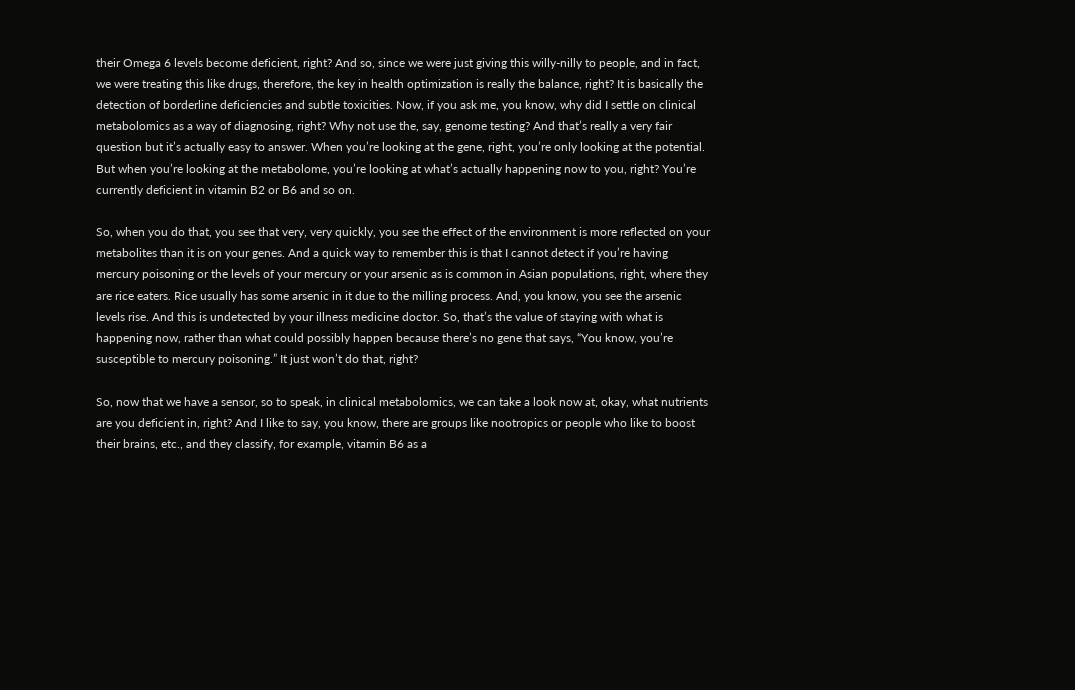their Omega 6 levels become deficient, right? And so, since we were just giving this willy-nilly to people, and in fact, we were treating this like drugs, therefore, the key in health optimization is really the balance, right? It is basically the detection of borderline deficiencies and subtle toxicities. Now, if you ask me, you know, why did I settle on clinical metabolomics as a way of diagnosing, right? Why not use the, say, genome testing? And that’s really a very fair question but it’s actually easy to answer. When you’re looking at the gene, right, you’re only looking at the potential. But when you’re looking at the metabolome, you’re looking at what’s actually happening now to you, right? You’re currently deficient in vitamin B2 or B6 and so on.

So, when you do that, you see that very, very quickly, you see the effect of the environment is more reflected on your metabolites than it is on your genes. And a quick way to remember this is that I cannot detect if you’re having mercury poisoning or the levels of your mercury or your arsenic as is common in Asian populations, right, where they are rice eaters. Rice usually has some arsenic in it due to the milling process. And, you know, you see the arsenic levels rise. And this is undetected by your illness medicine doctor. So, that’s the value of staying with what is happening now, rather than what could possibly happen because there’s no gene that says, “You know, you’re susceptible to mercury poisoning.” It just won’t do that, right?

So, now that we have a sensor, so to speak, in clinical metabolomics, we can take a look now at, okay, what nutrients are you deficient in, right? And I like to say, you know, there are groups like nootropics or people who like to boost their brains, etc., and they classify, for example, vitamin B6 as a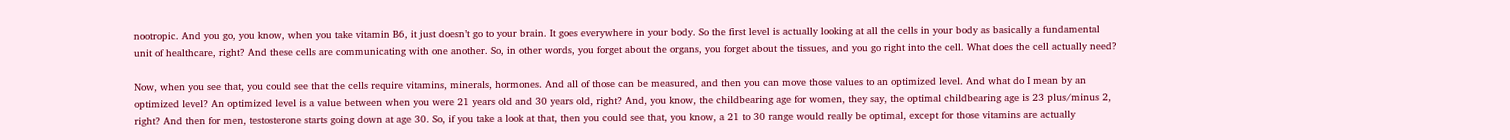nootropic. And you go, you know, when you take vitamin B6, it just doesn’t go to your brain. It goes everywhere in your body. So the first level is actually looking at all the cells in your body as basically a fundamental unit of healthcare, right? And these cells are communicating with one another. So, in other words, you forget about the organs, you forget about the tissues, and you go right into the cell. What does the cell actually need?

Now, when you see that, you could see that the cells require vitamins, minerals, hormones. And all of those can be measured, and then you can move those values to an optimized level. And what do I mean by an optimized level? An optimized level is a value between when you were 21 years old and 30 years old, right? And, you know, the childbearing age for women, they say, the optimal childbearing age is 23 plus/minus 2, right? And then for men, testosterone starts going down at age 30. So, if you take a look at that, then you could see that, you know, a 21 to 30 range would really be optimal, except for those vitamins are actually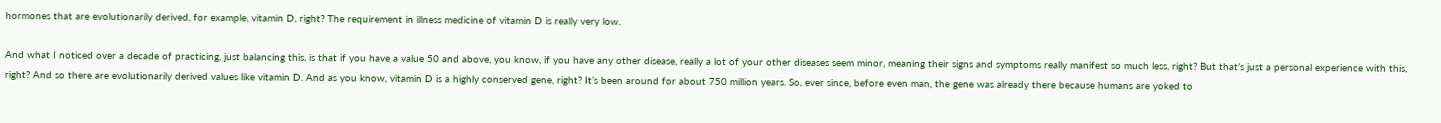hormones that are evolutionarily derived, for example, vitamin D, right? The requirement in illness medicine of vitamin D is really very low.

And what I noticed over a decade of practicing, just balancing this, is that if you have a value 50 and above, you know, if you have any other disease, really a lot of your other diseases seem minor, meaning their signs and symptoms really manifest so much less, right? But that’s just a personal experience with this, right? And so there are evolutionarily derived values like vitamin D. And as you know, vitamin D is a highly conserved gene, right? It’s been around for about 750 million years. So, ever since, before even man, the gene was already there because humans are yoked to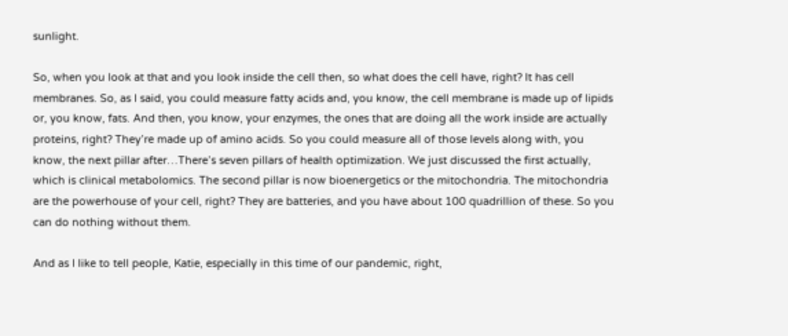sunlight.

So, when you look at that and you look inside the cell then, so what does the cell have, right? It has cell membranes. So, as I said, you could measure fatty acids and, you know, the cell membrane is made up of lipids or, you know, fats. And then, you know, your enzymes, the ones that are doing all the work inside are actually proteins, right? They’re made up of amino acids. So you could measure all of those levels along with, you know, the next pillar after…There’s seven pillars of health optimization. We just discussed the first actually, which is clinical metabolomics. The second pillar is now bioenergetics or the mitochondria. The mitochondria are the powerhouse of your cell, right? They are batteries, and you have about 100 quadrillion of these. So you can do nothing without them.

And as I like to tell people, Katie, especially in this time of our pandemic, right,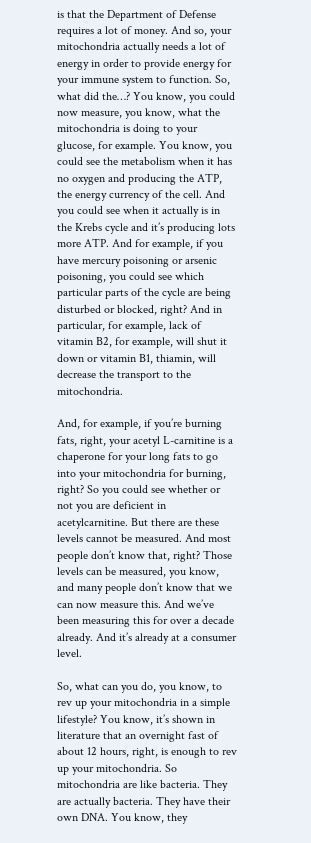is that the Department of Defense requires a lot of money. And so, your mitochondria actually needs a lot of energy in order to provide energy for your immune system to function. So, what did the…? You know, you could now measure, you know, what the mitochondria is doing to your glucose, for example. You know, you could see the metabolism when it has no oxygen and producing the ATP, the energy currency of the cell. And you could see when it actually is in the Krebs cycle and it’s producing lots more ATP. And for example, if you have mercury poisoning or arsenic poisoning, you could see which particular parts of the cycle are being disturbed or blocked, right? And in particular, for example, lack of vitamin B2, for example, will shut it down or vitamin B1, thiamin, will decrease the transport to the mitochondria.

And, for example, if you’re burning fats, right, your acetyl L-carnitine is a chaperone for your long fats to go into your mitochondria for burning, right? So you could see whether or not you are deficient in acetylcarnitine. But there are these levels cannot be measured. And most people don’t know that, right? Those levels can be measured, you know, and many people don’t know that we can now measure this. And we’ve been measuring this for over a decade already. And it’s already at a consumer level.

So, what can you do, you know, to rev up your mitochondria in a simple lifestyle? You know, it’s shown in literature that an overnight fast of about 12 hours, right, is enough to rev up your mitochondria. So mitochondria are like bacteria. They are actually bacteria. They have their own DNA. You know, they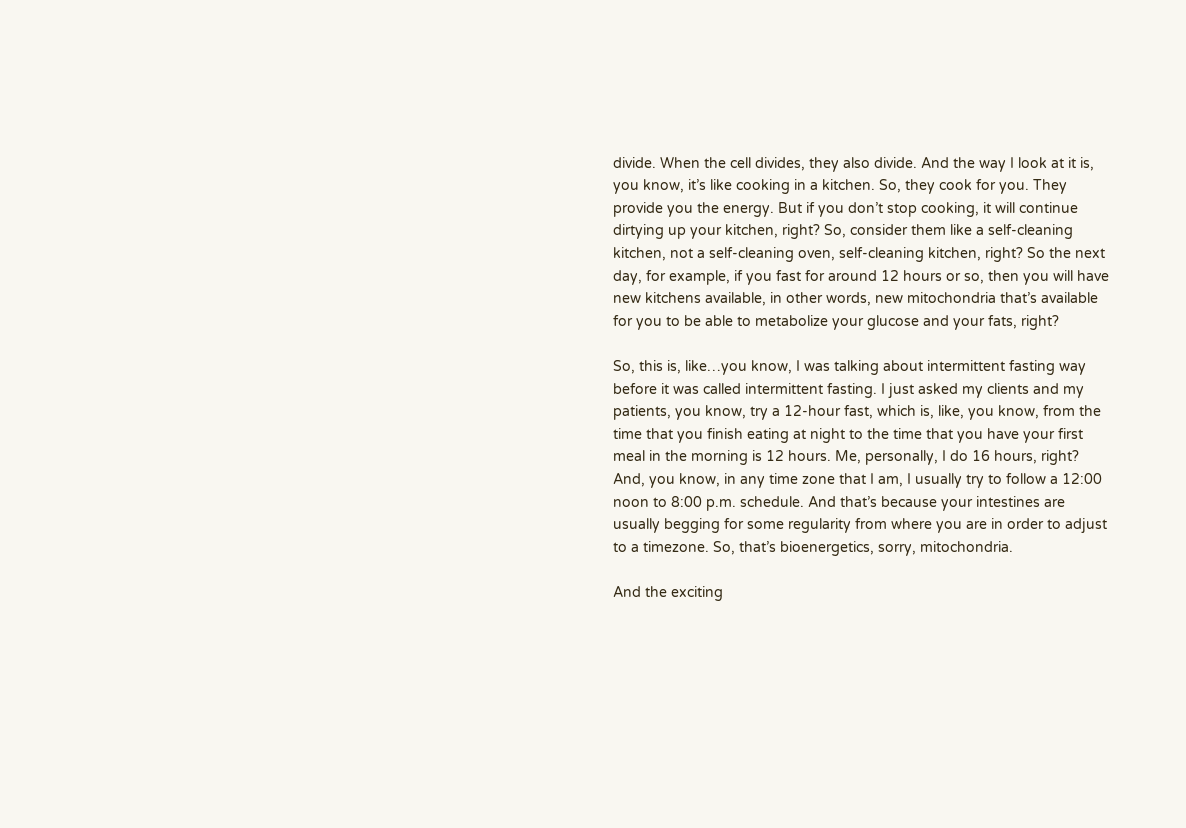divide. When the cell divides, they also divide. And the way I look at it is, you know, it’s like cooking in a kitchen. So, they cook for you. They provide you the energy. But if you don’t stop cooking, it will continue dirtying up your kitchen, right? So, consider them like a self-cleaning kitchen, not a self-cleaning oven, self-cleaning kitchen, right? So the next day, for example, if you fast for around 12 hours or so, then you will have new kitchens available, in other words, new mitochondria that’s available for you to be able to metabolize your glucose and your fats, right?

So, this is, like…you know, I was talking about intermittent fasting way before it was called intermittent fasting. I just asked my clients and my patients, you know, try a 12-hour fast, which is, like, you know, from the time that you finish eating at night to the time that you have your first meal in the morning is 12 hours. Me, personally, I do 16 hours, right? And, you know, in any time zone that I am, I usually try to follow a 12:00 noon to 8:00 p.m. schedule. And that’s because your intestines are usually begging for some regularity from where you are in order to adjust to a timezone. So, that’s bioenergetics, sorry, mitochondria.

And the exciting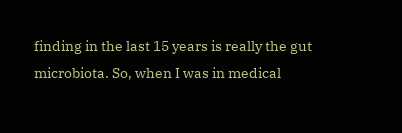finding in the last 15 years is really the gut microbiota. So, when I was in medical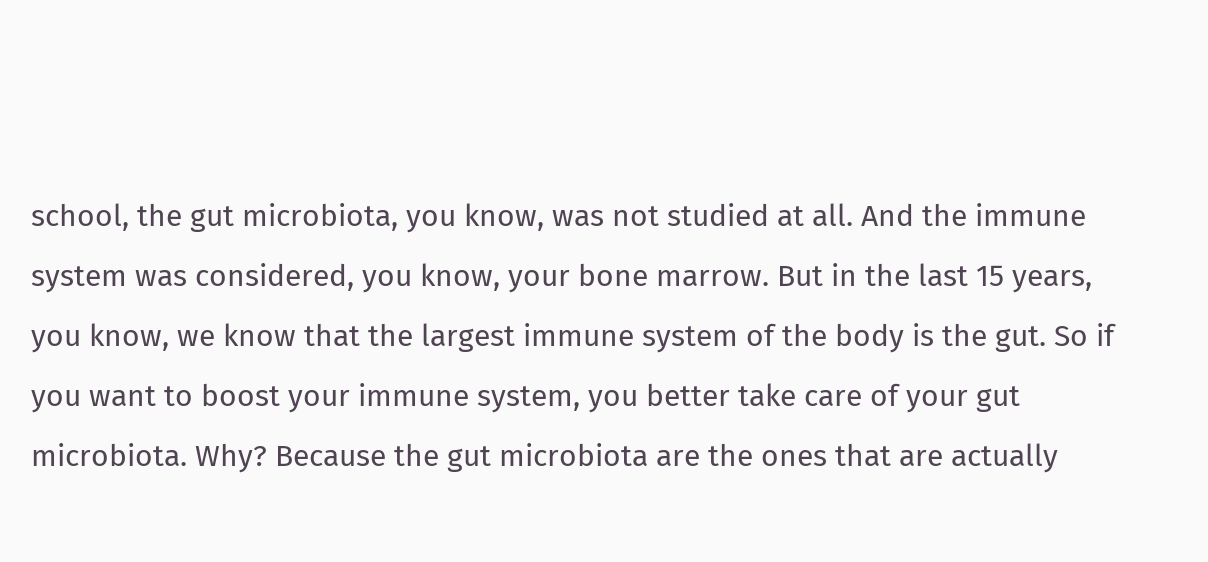school, the gut microbiota, you know, was not studied at all. And the immune system was considered, you know, your bone marrow. But in the last 15 years, you know, we know that the largest immune system of the body is the gut. So if you want to boost your immune system, you better take care of your gut microbiota. Why? Because the gut microbiota are the ones that are actually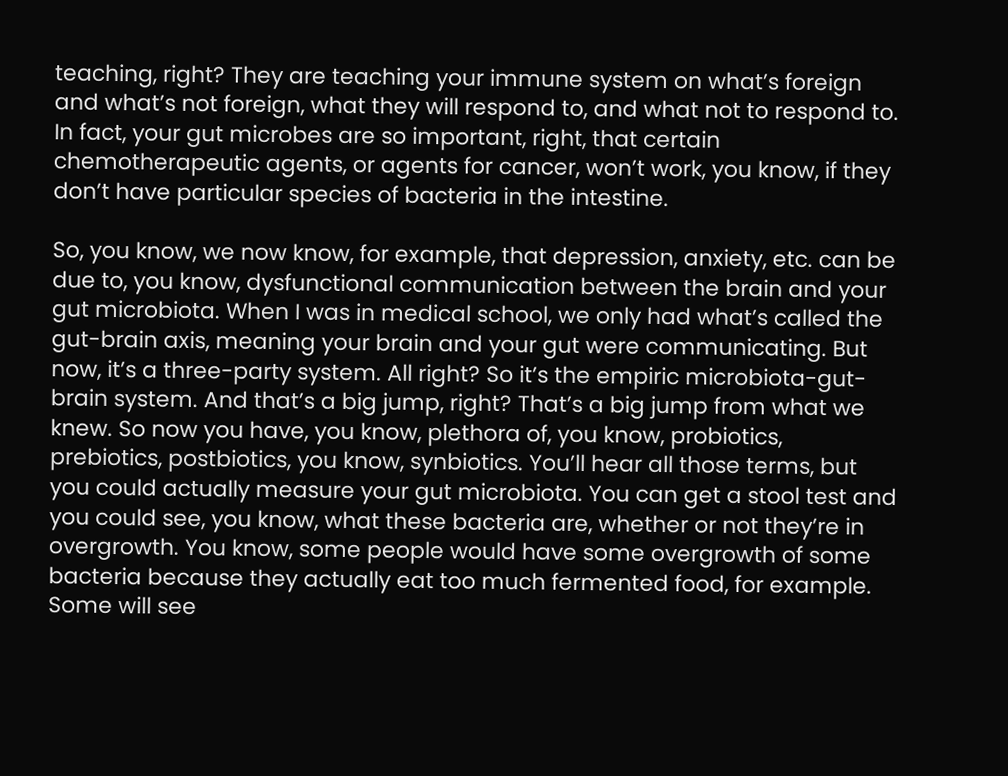teaching, right? They are teaching your immune system on what’s foreign and what’s not foreign, what they will respond to, and what not to respond to. In fact, your gut microbes are so important, right, that certain chemotherapeutic agents, or agents for cancer, won’t work, you know, if they don’t have particular species of bacteria in the intestine.

So, you know, we now know, for example, that depression, anxiety, etc. can be due to, you know, dysfunctional communication between the brain and your gut microbiota. When I was in medical school, we only had what’s called the gut-brain axis, meaning your brain and your gut were communicating. But now, it’s a three-party system. All right? So it’s the empiric microbiota-gut-brain system. And that’s a big jump, right? That’s a big jump from what we knew. So now you have, you know, plethora of, you know, probiotics, prebiotics, postbiotics, you know, synbiotics. You’ll hear all those terms, but you could actually measure your gut microbiota. You can get a stool test and you could see, you know, what these bacteria are, whether or not they’re in overgrowth. You know, some people would have some overgrowth of some bacteria because they actually eat too much fermented food, for example. Some will see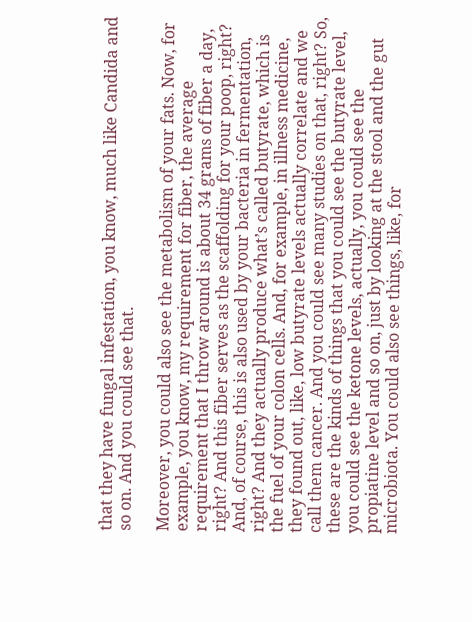that they have fungal infestation, you know, much like Candida and so on. And you could see that.

Moreover, you could also see the metabolism of your fats. Now, for example, you know, my requirement for fiber, the average requirement that I throw around is about 34 grams of fiber a day, right? And this fiber serves as the scaffolding for your poop, right? And, of course, this is also used by your bacteria in fermentation, right? And they actually produce what’s called butyrate, which is the fuel of your colon cells. And, for example, in illness medicine, they found out, like, low butyrate levels actually correlate and we call them cancer. And you could see many studies on that, right? So, these are the kinds of things that you could see the butyrate level, you could see the ketone levels, actually, you could see the propiatine level and so on, just by looking at the stool and the gut microbiota. You could also see things, like, for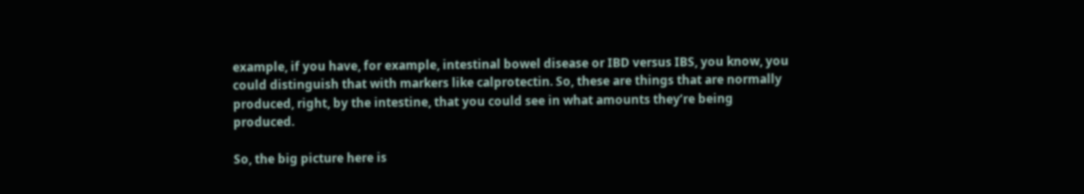example, if you have, for example, intestinal bowel disease or IBD versus IBS, you know, you could distinguish that with markers like calprotectin. So, these are things that are normally produced, right, by the intestine, that you could see in what amounts they’re being produced.

So, the big picture here is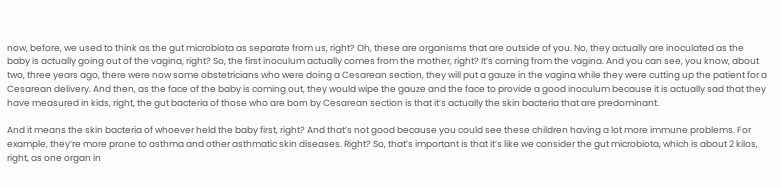now, before, we used to think as the gut microbiota as separate from us, right? Oh, these are organisms that are outside of you. No, they actually are inoculated as the baby is actually going out of the vagina, right? So, the first inoculum actually comes from the mother, right? It’s coming from the vagina. And you can see, you know, about two, three years ago, there were now some obstetricians who were doing a Cesarean section, they will put a gauze in the vagina while they were cutting up the patient for a Cesarean delivery. And then, as the face of the baby is coming out, they would wipe the gauze and the face to provide a good inoculum because it is actually sad that they have measured in kids, right, the gut bacteria of those who are born by Cesarean section is that it’s actually the skin bacteria that are predominant.

And it means the skin bacteria of whoever held the baby first, right? And that’s not good because you could see these children having a lot more immune problems. For example, they’re more prone to asthma and other asthmatic skin diseases. Right? So, that’s important is that it’s like we consider the gut microbiota, which is about 2 kilos, right, as one organ in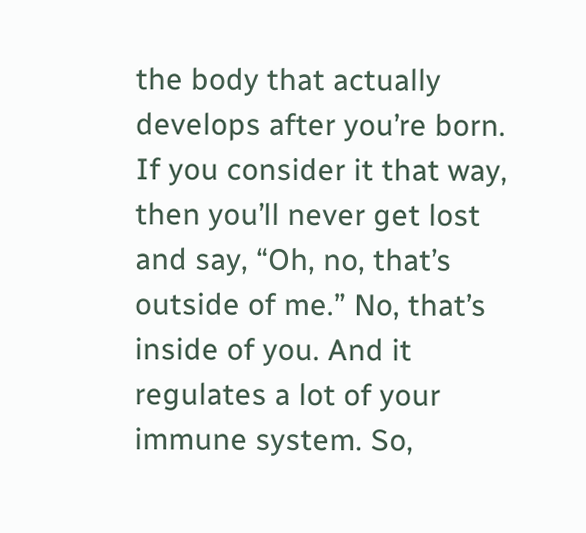the body that actually develops after you’re born. If you consider it that way, then you’ll never get lost and say, “Oh, no, that’s outside of me.” No, that’s inside of you. And it regulates a lot of your immune system. So,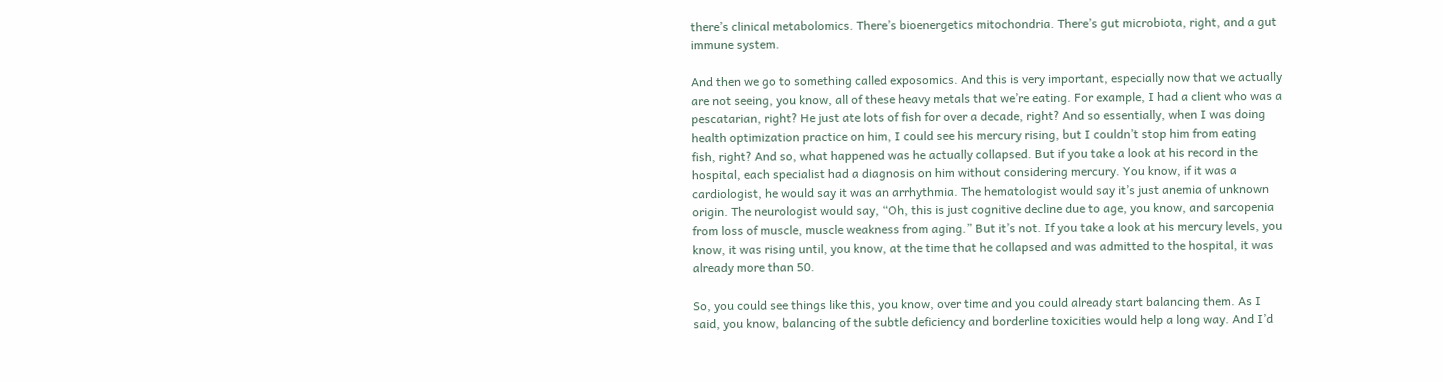there’s clinical metabolomics. There’s bioenergetics mitochondria. There’s gut microbiota, right, and a gut immune system.

And then we go to something called exposomics. And this is very important, especially now that we actually are not seeing, you know, all of these heavy metals that we’re eating. For example, I had a client who was a pescatarian, right? He just ate lots of fish for over a decade, right? And so essentially, when I was doing health optimization practice on him, I could see his mercury rising, but I couldn’t stop him from eating fish, right? And so, what happened was he actually collapsed. But if you take a look at his record in the hospital, each specialist had a diagnosis on him without considering mercury. You know, if it was a cardiologist, he would say it was an arrhythmia. The hematologist would say it’s just anemia of unknown origin. The neurologist would say, “Oh, this is just cognitive decline due to age, you know, and sarcopenia from loss of muscle, muscle weakness from aging.” But it’s not. If you take a look at his mercury levels, you know, it was rising until, you know, at the time that he collapsed and was admitted to the hospital, it was already more than 50.

So, you could see things like this, you know, over time and you could already start balancing them. As I said, you know, balancing of the subtle deficiency and borderline toxicities would help a long way. And I’d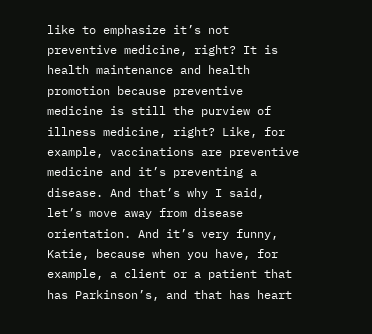like to emphasize it’s not preventive medicine, right? It is health maintenance and health promotion because preventive medicine is still the purview of illness medicine, right? Like, for example, vaccinations are preventive medicine and it’s preventing a disease. And that’s why I said, let’s move away from disease orientation. And it’s very funny, Katie, because when you have, for example, a client or a patient that has Parkinson’s, and that has heart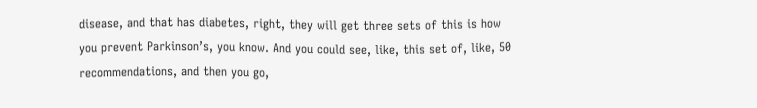disease, and that has diabetes, right, they will get three sets of this is how you prevent Parkinson’s, you know. And you could see, like, this set of, like, 50 recommendations, and then you go,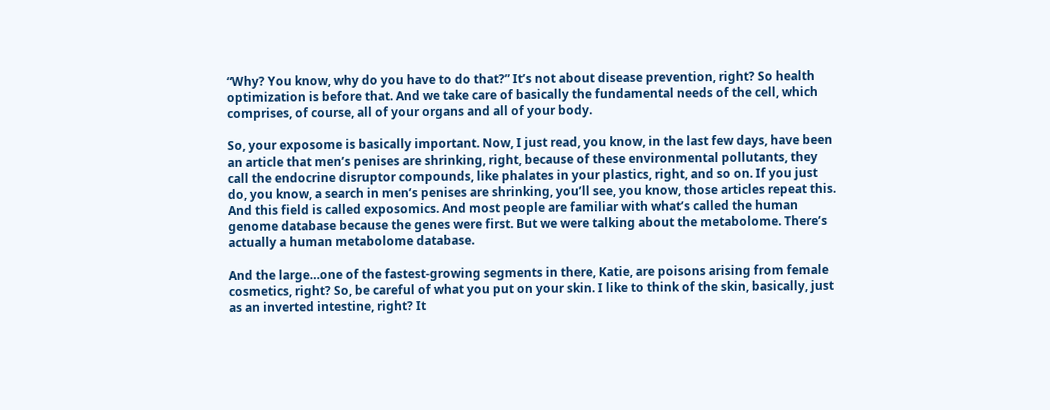“Why? You know, why do you have to do that?” It’s not about disease prevention, right? So health optimization is before that. And we take care of basically the fundamental needs of the cell, which comprises, of course, all of your organs and all of your body.

So, your exposome is basically important. Now, I just read, you know, in the last few days, have been an article that men’s penises are shrinking, right, because of these environmental pollutants, they call the endocrine disruptor compounds, like phalates in your plastics, right, and so on. If you just do, you know, a search in men’s penises are shrinking, you’ll see, you know, those articles repeat this. And this field is called exposomics. And most people are familiar with what’s called the human genome database because the genes were first. But we were talking about the metabolome. There’s actually a human metabolome database.

And the large…one of the fastest-growing segments in there, Katie, are poisons arising from female cosmetics, right? So, be careful of what you put on your skin. I like to think of the skin, basically, just as an inverted intestine, right? It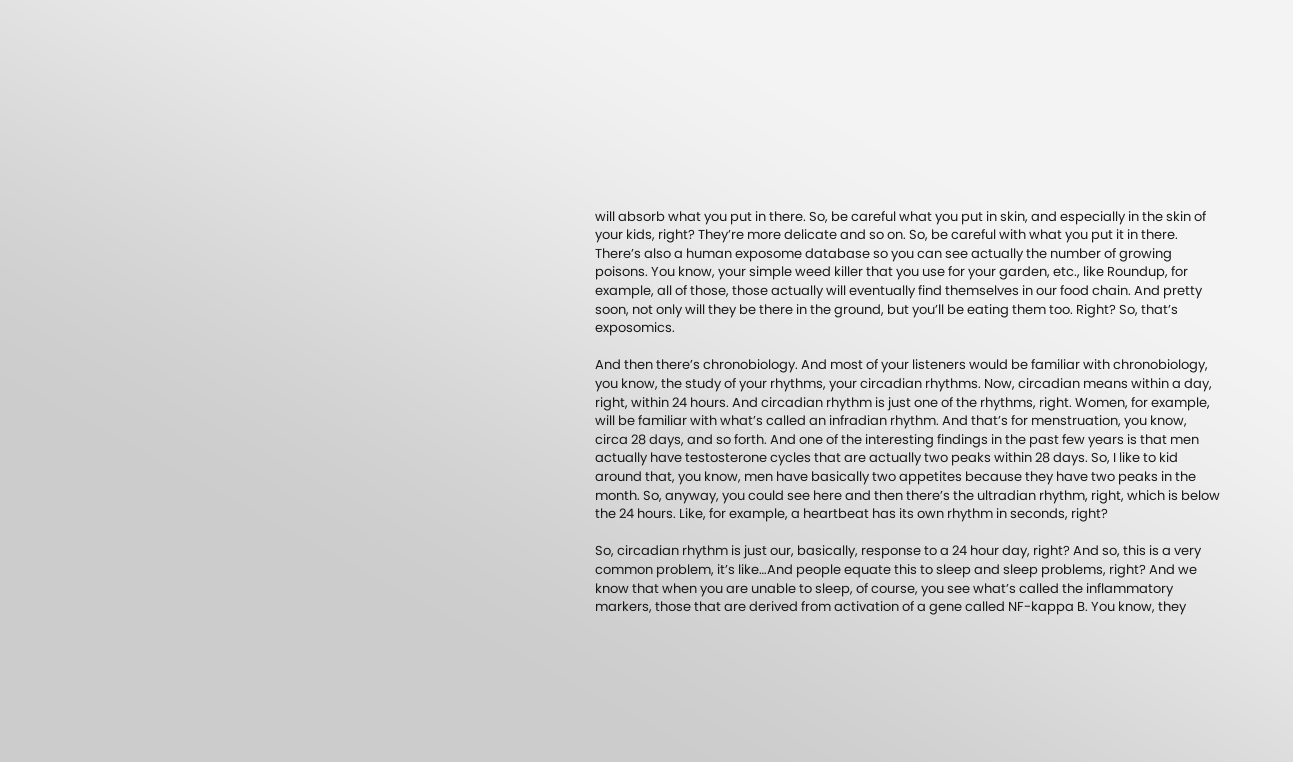will absorb what you put in there. So, be careful what you put in skin, and especially in the skin of your kids, right? They’re more delicate and so on. So, be careful with what you put it in there. There’s also a human exposome database so you can see actually the number of growing poisons. You know, your simple weed killer that you use for your garden, etc., like Roundup, for example, all of those, those actually will eventually find themselves in our food chain. And pretty soon, not only will they be there in the ground, but you’ll be eating them too. Right? So, that’s exposomics.

And then there’s chronobiology. And most of your listeners would be familiar with chronobiology, you know, the study of your rhythms, your circadian rhythms. Now, circadian means within a day, right, within 24 hours. And circadian rhythm is just one of the rhythms, right. Women, for example, will be familiar with what’s called an infradian rhythm. And that’s for menstruation, you know, circa 28 days, and so forth. And one of the interesting findings in the past few years is that men actually have testosterone cycles that are actually two peaks within 28 days. So, I like to kid around that, you know, men have basically two appetites because they have two peaks in the month. So, anyway, you could see here and then there’s the ultradian rhythm, right, which is below the 24 hours. Like, for example, a heartbeat has its own rhythm in seconds, right?

So, circadian rhythm is just our, basically, response to a 24 hour day, right? And so, this is a very common problem, it’s like…And people equate this to sleep and sleep problems, right? And we know that when you are unable to sleep, of course, you see what’s called the inflammatory markers, those that are derived from activation of a gene called NF-kappa B. You know, they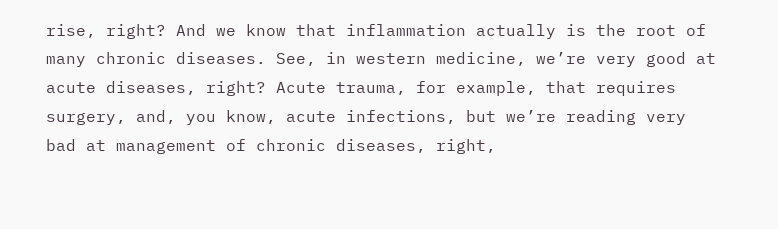rise, right? And we know that inflammation actually is the root of many chronic diseases. See, in western medicine, we’re very good at acute diseases, right? Acute trauma, for example, that requires surgery, and, you know, acute infections, but we’re reading very bad at management of chronic diseases, right,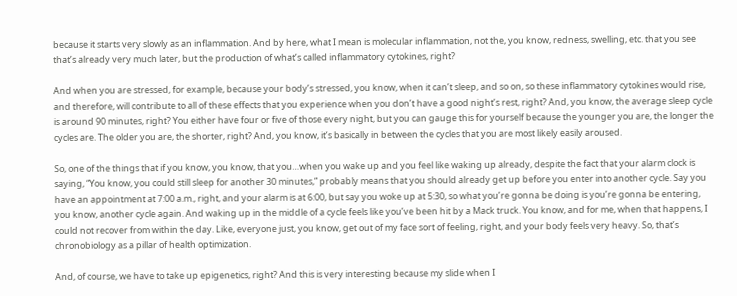because it starts very slowly as an inflammation. And by here, what I mean is molecular inflammation, not the, you know, redness, swelling, etc. that you see that’s already very much later, but the production of what’s called inflammatory cytokines, right?

And when you are stressed, for example, because your body’s stressed, you know, when it can’t sleep, and so on, so these inflammatory cytokines would rise, and therefore, will contribute to all of these effects that you experience when you don’t have a good night’s rest, right? And, you know, the average sleep cycle is around 90 minutes, right? You either have four or five of those every night, but you can gauge this for yourself because the younger you are, the longer the cycles are. The older you are, the shorter, right? And, you know, it’s basically in between the cycles that you are most likely easily aroused.

So, one of the things that if you know, you know, that you…when you wake up and you feel like waking up already, despite the fact that your alarm clock is saying, “You know, you could still sleep for another 30 minutes,” probably means that you should already get up before you enter into another cycle. Say you have an appointment at 7:00 a.m., right, and your alarm is at 6:00, but say you woke up at 5:30, so what you’re gonna be doing is you’re gonna be entering, you know, another cycle again. And waking up in the middle of a cycle feels like you’ve been hit by a Mack truck. You know, and for me, when that happens, I could not recover from within the day. Like, everyone just, you know, get out of my face sort of feeling, right, and your body feels very heavy. So, that’s chronobiology as a pillar of health optimization.

And, of course, we have to take up epigenetics, right? And this is very interesting because my slide when I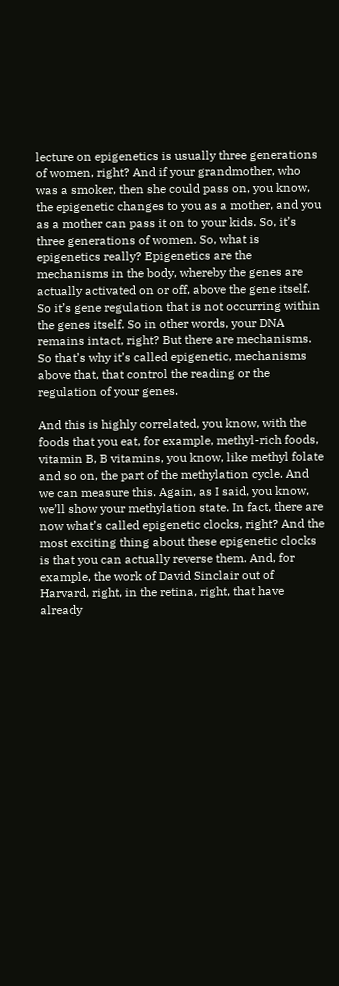lecture on epigenetics is usually three generations of women, right? And if your grandmother, who was a smoker, then she could pass on, you know, the epigenetic changes to you as a mother, and you as a mother can pass it on to your kids. So, it’s three generations of women. So, what is epigenetics really? Epigenetics are the mechanisms in the body, whereby the genes are actually activated on or off, above the gene itself. So it’s gene regulation that is not occurring within the genes itself. So in other words, your DNA remains intact, right? But there are mechanisms. So that’s why it’s called epigenetic, mechanisms above that, that control the reading or the regulation of your genes.

And this is highly correlated, you know, with the foods that you eat, for example, methyl-rich foods, vitamin B, B vitamins, you know, like methyl folate and so on, the part of the methylation cycle. And we can measure this. Again, as I said, you know, we’ll show your methylation state. In fact, there are now what’s called epigenetic clocks, right? And the most exciting thing about these epigenetic clocks is that you can actually reverse them. And, for example, the work of David Sinclair out of Harvard, right, in the retina, right, that have already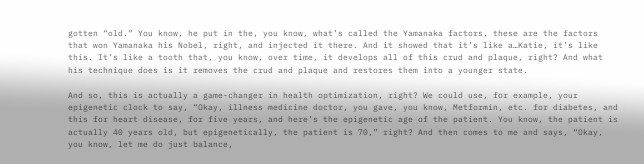gotten “old.” You know, he put in the, you know, what’s called the Yamanaka factors, these are the factors that won Yamanaka his Nobel, right, and injected it there. And it showed that it’s like a…Katie, it’s like this. It’s like a tooth that, you know, over time, it develops all of this crud and plaque, right? And what his technique does is it removes the crud and plaque and restores them into a younger state.

And so, this is actually a game-changer in health optimization, right? We could use, for example, your epigenetic clock to say, “Okay, illness medicine doctor, you gave, you know, Metformin, etc. for diabetes, and this for heart disease, for five years, and here’s the epigenetic age of the patient. You know, the patient is actually 40 years old, but epigenetically, the patient is 70,” right? And then comes to me and says, “Okay, you know, let me do just balance,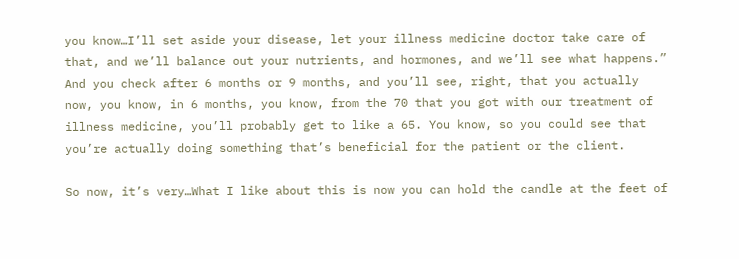you know…I’ll set aside your disease, let your illness medicine doctor take care of that, and we’ll balance out your nutrients, and hormones, and we’ll see what happens.” And you check after 6 months or 9 months, and you’ll see, right, that you actually now, you know, in 6 months, you know, from the 70 that you got with our treatment of illness medicine, you’ll probably get to like a 65. You know, so you could see that you’re actually doing something that’s beneficial for the patient or the client.

So now, it’s very…What I like about this is now you can hold the candle at the feet of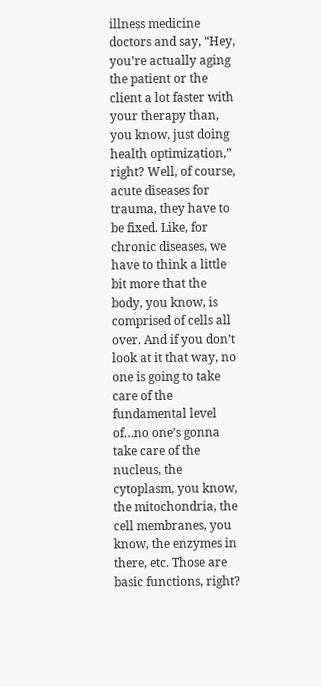illness medicine doctors and say, “Hey, you’re actually aging the patient or the client a lot faster with your therapy than, you know, just doing health optimization,” right? Well, of course, acute diseases for trauma, they have to be fixed. Like, for chronic diseases, we have to think a little bit more that the body, you know, is comprised of cells all over. And if you don’t look at it that way, no one is going to take care of the fundamental level of…no one’s gonna take care of the nucleus, the cytoplasm, you know, the mitochondria, the cell membranes, you know, the enzymes in there, etc. Those are basic functions, right?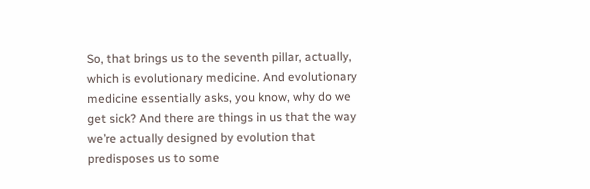So, that brings us to the seventh pillar, actually, which is evolutionary medicine. And evolutionary medicine essentially asks, you know, why do we get sick? And there are things in us that the way we’re actually designed by evolution that predisposes us to some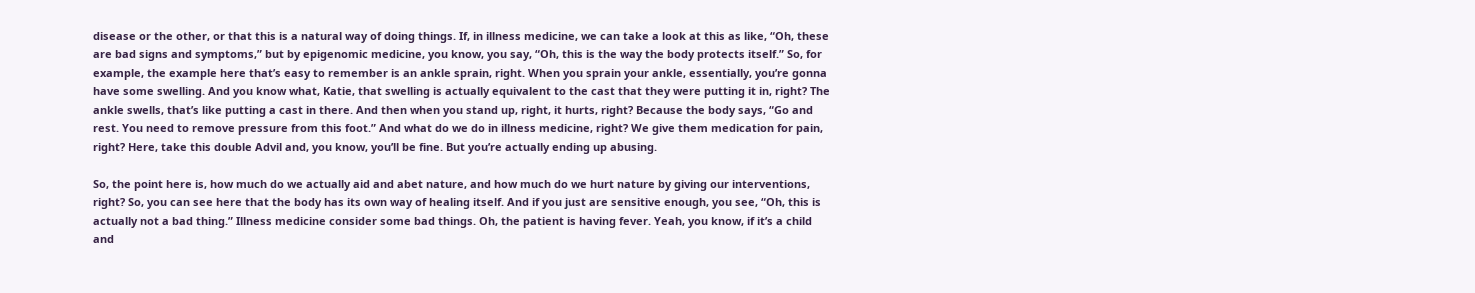disease or the other, or that this is a natural way of doing things. If, in illness medicine, we can take a look at this as like, “Oh, these are bad signs and symptoms,” but by epigenomic medicine, you know, you say, “Oh, this is the way the body protects itself.” So, for example, the example here that’s easy to remember is an ankle sprain, right. When you sprain your ankle, essentially, you’re gonna have some swelling. And you know what, Katie, that swelling is actually equivalent to the cast that they were putting it in, right? The ankle swells, that’s like putting a cast in there. And then when you stand up, right, it hurts, right? Because the body says, “Go and rest. You need to remove pressure from this foot.” And what do we do in illness medicine, right? We give them medication for pain, right? Here, take this double Advil and, you know, you’ll be fine. But you’re actually ending up abusing.

So, the point here is, how much do we actually aid and abet nature, and how much do we hurt nature by giving our interventions, right? So, you can see here that the body has its own way of healing itself. And if you just are sensitive enough, you see, “Oh, this is actually not a bad thing.” Illness medicine consider some bad things. Oh, the patient is having fever. Yeah, you know, if it’s a child and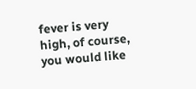fever is very high, of course, you would like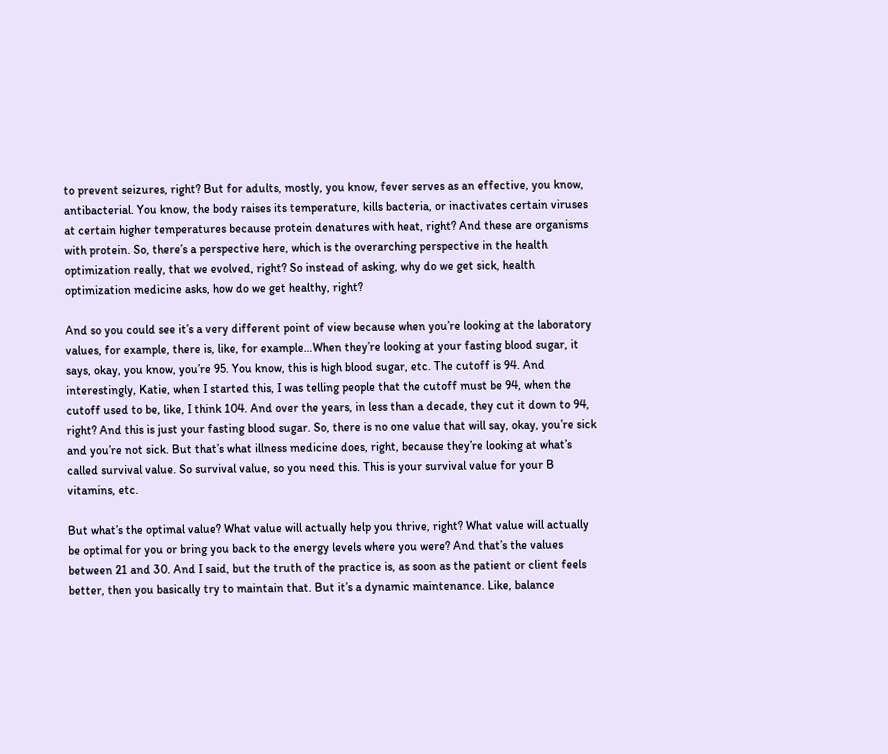to prevent seizures, right? But for adults, mostly, you know, fever serves as an effective, you know, antibacterial. You know, the body raises its temperature, kills bacteria, or inactivates certain viruses at certain higher temperatures because protein denatures with heat, right? And these are organisms with protein. So, there’s a perspective here, which is the overarching perspective in the health optimization really, that we evolved, right? So instead of asking, why do we get sick, health optimization medicine asks, how do we get healthy, right?

And so you could see it’s a very different point of view because when you’re looking at the laboratory values, for example, there is, like, for example…When they’re looking at your fasting blood sugar, it says, okay, you know, you’re 95. You know, this is high blood sugar, etc. The cutoff is 94. And interestingly, Katie, when I started this, I was telling people that the cutoff must be 94, when the cutoff used to be, like, I think 104. And over the years, in less than a decade, they cut it down to 94, right? And this is just your fasting blood sugar. So, there is no one value that will say, okay, you’re sick and you’re not sick. But that’s what illness medicine does, right, because they’re looking at what’s called survival value. So survival value, so you need this. This is your survival value for your B vitamins, etc.

But what’s the optimal value? What value will actually help you thrive, right? What value will actually be optimal for you or bring you back to the energy levels where you were? And that’s the values between 21 and 30. And I said, but the truth of the practice is, as soon as the patient or client feels better, then you basically try to maintain that. But it’s a dynamic maintenance. Like, balance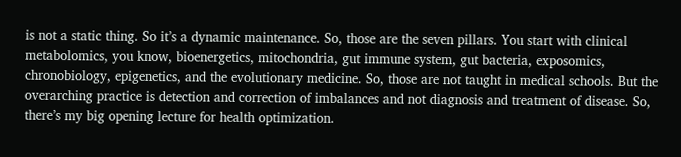is not a static thing. So it’s a dynamic maintenance. So, those are the seven pillars. You start with clinical metabolomics, you know, bioenergetics, mitochondria, gut immune system, gut bacteria, exposomics, chronobiology, epigenetics, and the evolutionary medicine. So, those are not taught in medical schools. But the overarching practice is detection and correction of imbalances and not diagnosis and treatment of disease. So, there’s my big opening lecture for health optimization.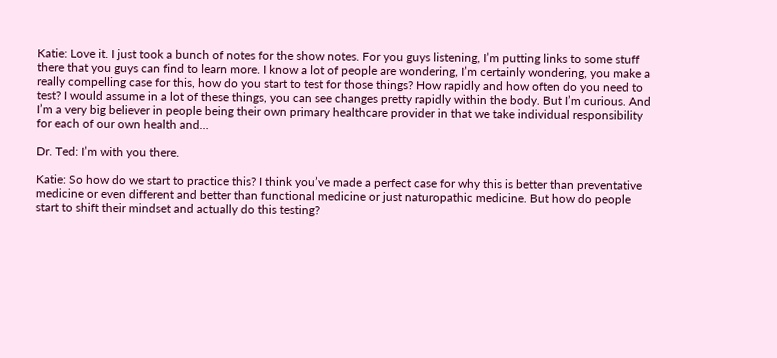Katie: Love it. I just took a bunch of notes for the show notes. For you guys listening, I’m putting links to some stuff there that you guys can find to learn more. I know a lot of people are wondering, I’m certainly wondering, you make a really compelling case for this, how do you start to test for those things? How rapidly and how often do you need to test? I would assume in a lot of these things, you can see changes pretty rapidly within the body. But I’m curious. And I’m a very big believer in people being their own primary healthcare provider in that we take individual responsibility for each of our own health and…

Dr. Ted: I’m with you there.

Katie: So how do we start to practice this? I think you’ve made a perfect case for why this is better than preventative medicine or even different and better than functional medicine or just naturopathic medicine. But how do people start to shift their mindset and actually do this testing?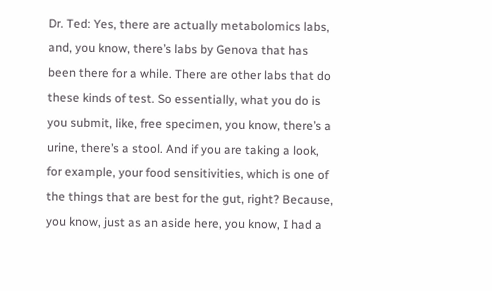Dr. Ted: Yes, there are actually metabolomics labs, and, you know, there’s labs by Genova that has been there for a while. There are other labs that do these kinds of test. So essentially, what you do is you submit, like, free specimen, you know, there’s a urine, there’s a stool. And if you are taking a look, for example, your food sensitivities, which is one of the things that are best for the gut, right? Because, you know, just as an aside here, you know, I had a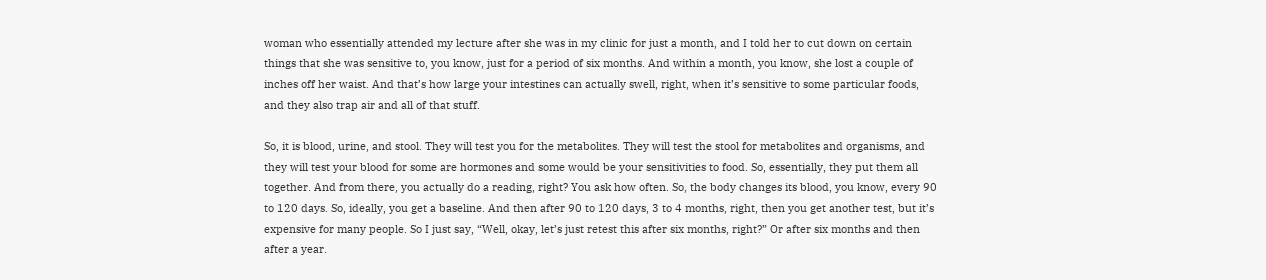woman who essentially attended my lecture after she was in my clinic for just a month, and I told her to cut down on certain things that she was sensitive to, you know, just for a period of six months. And within a month, you know, she lost a couple of inches off her waist. And that’s how large your intestines can actually swell, right, when it’s sensitive to some particular foods, and they also trap air and all of that stuff.

So, it is blood, urine, and stool. They will test you for the metabolites. They will test the stool for metabolites and organisms, and they will test your blood for some are hormones and some would be your sensitivities to food. So, essentially, they put them all together. And from there, you actually do a reading, right? You ask how often. So, the body changes its blood, you know, every 90 to 120 days. So, ideally, you get a baseline. And then after 90 to 120 days, 3 to 4 months, right, then you get another test, but it’s expensive for many people. So I just say, “Well, okay, let’s just retest this after six months, right?” Or after six months and then after a year.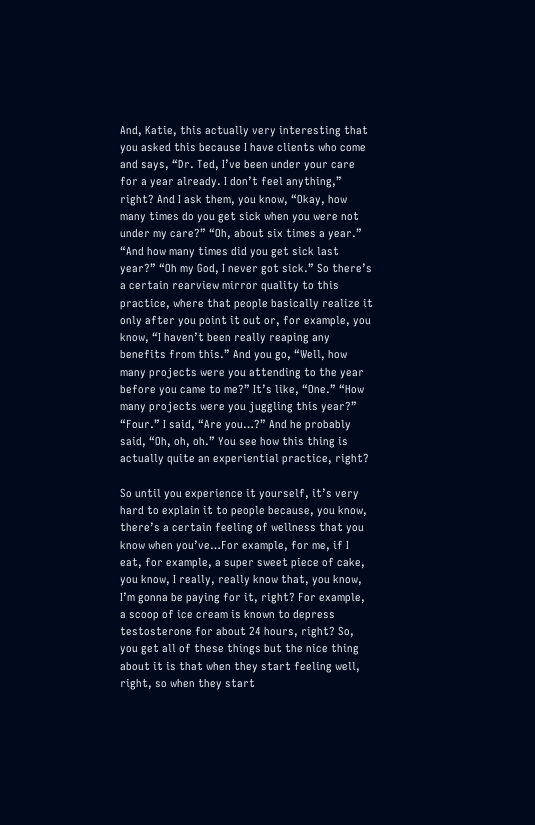And, Katie, this actually very interesting that you asked this because I have clients who come and says, “Dr. Ted, I’ve been under your care for a year already. I don’t feel anything,” right? And I ask them, you know, “Okay, how many times do you get sick when you were not under my care?” “Oh, about six times a year.” “And how many times did you get sick last year?” “Oh my God, I never got sick.” So there’s a certain rearview mirror quality to this practice, where that people basically realize it only after you point it out or, for example, you know, “I haven’t been really reaping any benefits from this.” And you go, “Well, how many projects were you attending to the year before you came to me?” It’s like, “One.” “How many projects were you juggling this year?” “Four.” I said, “Are you…?” And he probably said, “Oh, oh, oh.” You see how this thing is actually quite an experiential practice, right?

So until you experience it yourself, it’s very hard to explain it to people because, you know, there’s a certain feeling of wellness that you know when you’ve…For example, for me, if I eat, for example, a super sweet piece of cake, you know, I really, really know that, you know, I’m gonna be paying for it, right? For example, a scoop of ice cream is known to depress testosterone for about 24 hours, right? So, you get all of these things but the nice thing about it is that when they start feeling well, right, so when they start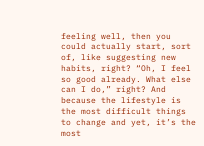feeling well, then you could actually start, sort of, like suggesting new habits, right? “Oh, I feel so good already. What else can I do,” right? And because the lifestyle is the most difficult things to change and yet, it’s the most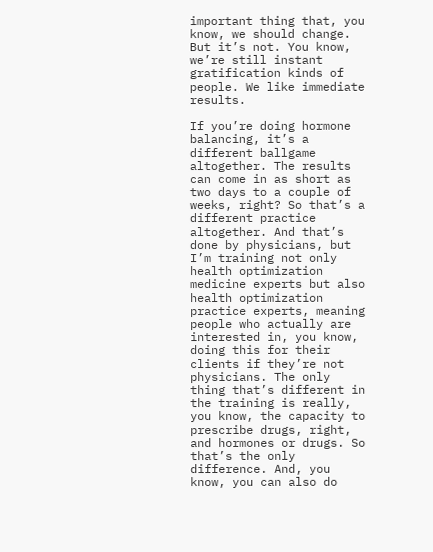important thing that, you know, we should change. But it’s not. You know, we’re still instant gratification kinds of people. We like immediate results.

If you’re doing hormone balancing, it’s a different ballgame altogether. The results can come in as short as two days to a couple of weeks, right? So that’s a different practice altogether. And that’s done by physicians, but I’m training not only health optimization medicine experts but also health optimization practice experts, meaning people who actually are interested in, you know, doing this for their clients if they’re not physicians. The only thing that’s different in the training is really, you know, the capacity to prescribe drugs, right, and hormones or drugs. So that’s the only difference. And, you know, you can also do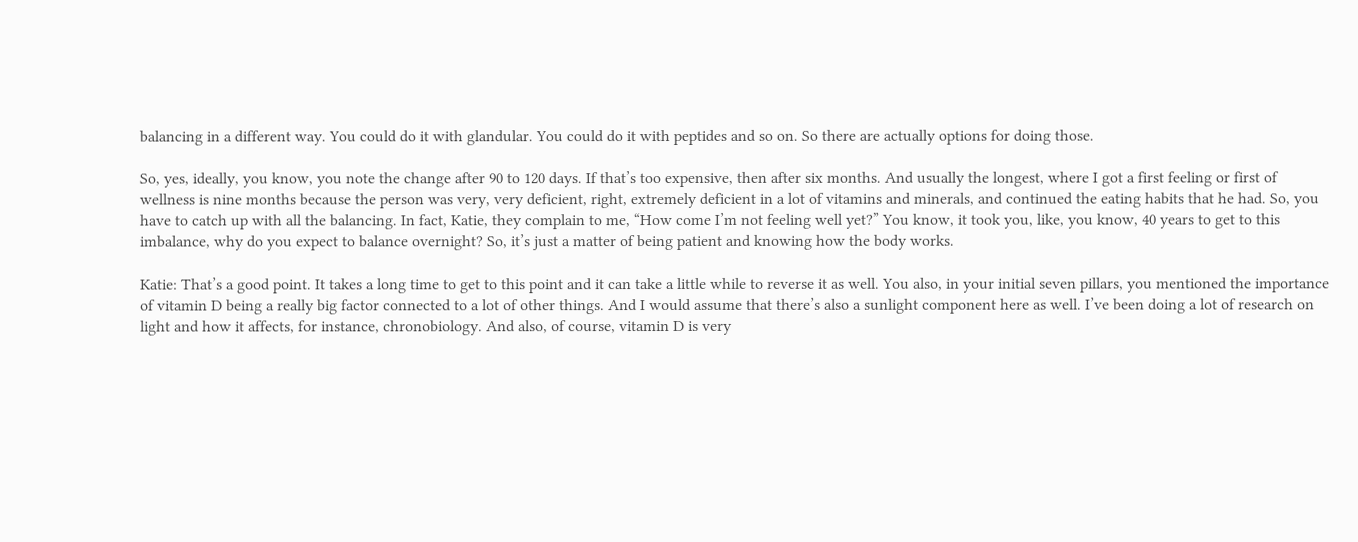balancing in a different way. You could do it with glandular. You could do it with peptides and so on. So there are actually options for doing those.

So, yes, ideally, you know, you note the change after 90 to 120 days. If that’s too expensive, then after six months. And usually the longest, where I got a first feeling or first of wellness is nine months because the person was very, very deficient, right, extremely deficient in a lot of vitamins and minerals, and continued the eating habits that he had. So, you have to catch up with all the balancing. In fact, Katie, they complain to me, “How come I’m not feeling well yet?” You know, it took you, like, you know, 40 years to get to this imbalance, why do you expect to balance overnight? So, it’s just a matter of being patient and knowing how the body works.

Katie: That’s a good point. It takes a long time to get to this point and it can take a little while to reverse it as well. You also, in your initial seven pillars, you mentioned the importance of vitamin D being a really big factor connected to a lot of other things. And I would assume that there’s also a sunlight component here as well. I’ve been doing a lot of research on light and how it affects, for instance, chronobiology. And also, of course, vitamin D is very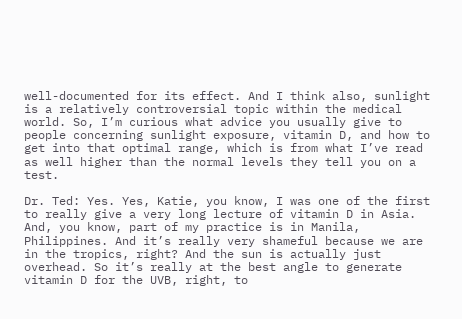well-documented for its effect. And I think also, sunlight is a relatively controversial topic within the medical world. So, I’m curious what advice you usually give to people concerning sunlight exposure, vitamin D, and how to get into that optimal range, which is from what I’ve read as well higher than the normal levels they tell you on a test.

Dr. Ted: Yes. Yes, Katie, you know, I was one of the first to really give a very long lecture of vitamin D in Asia. And, you know, part of my practice is in Manila, Philippines. And it’s really very shameful because we are in the tropics, right? And the sun is actually just overhead. So it’s really at the best angle to generate vitamin D for the UVB, right, to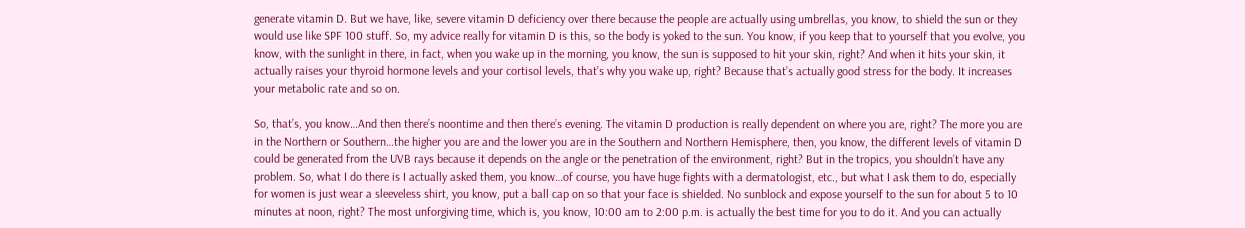generate vitamin D. But we have, like, severe vitamin D deficiency over there because the people are actually using umbrellas, you know, to shield the sun or they would use like SPF 100 stuff. So, my advice really for vitamin D is this, so the body is yoked to the sun. You know, if you keep that to yourself that you evolve, you know, with the sunlight in there, in fact, when you wake up in the morning, you know, the sun is supposed to hit your skin, right? And when it hits your skin, it actually raises your thyroid hormone levels and your cortisol levels, that’s why you wake up, right? Because that’s actually good stress for the body. It increases your metabolic rate and so on.

So, that’s, you know…And then there’s noontime and then there’s evening. The vitamin D production is really dependent on where you are, right? The more you are in the Northern or Southern…the higher you are and the lower you are in the Southern and Northern Hemisphere, then, you know, the different levels of vitamin D could be generated from the UVB rays because it depends on the angle or the penetration of the environment, right? But in the tropics, you shouldn’t have any problem. So, what I do there is I actually asked them, you know…of course, you have huge fights with a dermatologist, etc., but what I ask them to do, especially for women is just wear a sleeveless shirt, you know, put a ball cap on so that your face is shielded. No sunblock and expose yourself to the sun for about 5 to 10 minutes at noon, right? The most unforgiving time, which is, you know, 10:00 am to 2:00 p.m. is actually the best time for you to do it. And you can actually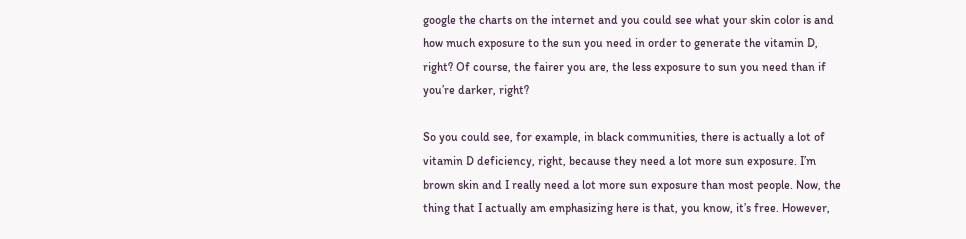google the charts on the internet and you could see what your skin color is and how much exposure to the sun you need in order to generate the vitamin D, right? Of course, the fairer you are, the less exposure to sun you need than if you’re darker, right?

So you could see, for example, in black communities, there is actually a lot of vitamin D deficiency, right, because they need a lot more sun exposure. I’m brown skin and I really need a lot more sun exposure than most people. Now, the thing that I actually am emphasizing here is that, you know, it’s free. However,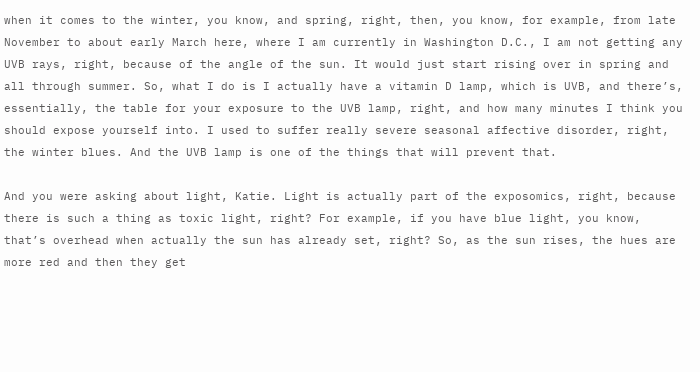when it comes to the winter, you know, and spring, right, then, you know, for example, from late November to about early March here, where I am currently in Washington D.C., I am not getting any UVB rays, right, because of the angle of the sun. It would just start rising over in spring and all through summer. So, what I do is I actually have a vitamin D lamp, which is UVB, and there’s, essentially, the table for your exposure to the UVB lamp, right, and how many minutes I think you should expose yourself into. I used to suffer really severe seasonal affective disorder, right, the winter blues. And the UVB lamp is one of the things that will prevent that.

And you were asking about light, Katie. Light is actually part of the exposomics, right, because there is such a thing as toxic light, right? For example, if you have blue light, you know, that’s overhead when actually the sun has already set, right? So, as the sun rises, the hues are more red and then they get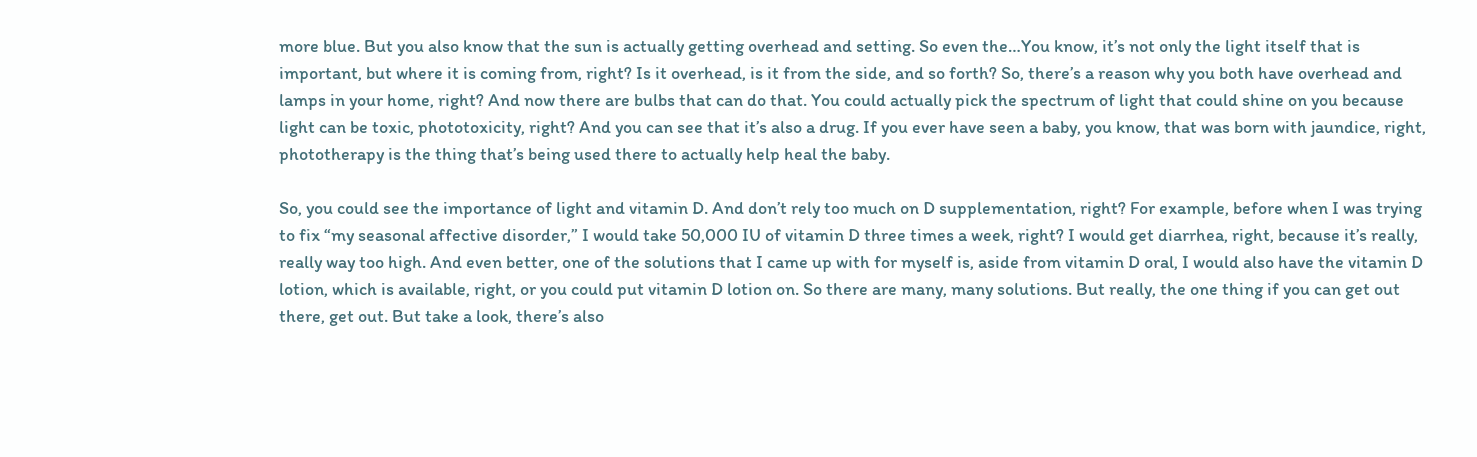more blue. But you also know that the sun is actually getting overhead and setting. So even the…You know, it’s not only the light itself that is important, but where it is coming from, right? Is it overhead, is it from the side, and so forth? So, there’s a reason why you both have overhead and lamps in your home, right? And now there are bulbs that can do that. You could actually pick the spectrum of light that could shine on you because light can be toxic, phototoxicity, right? And you can see that it’s also a drug. If you ever have seen a baby, you know, that was born with jaundice, right, phototherapy is the thing that’s being used there to actually help heal the baby.

So, you could see the importance of light and vitamin D. And don’t rely too much on D supplementation, right? For example, before when I was trying to fix “my seasonal affective disorder,” I would take 50,000 IU of vitamin D three times a week, right? I would get diarrhea, right, because it’s really, really way too high. And even better, one of the solutions that I came up with for myself is, aside from vitamin D oral, I would also have the vitamin D lotion, which is available, right, or you could put vitamin D lotion on. So there are many, many solutions. But really, the one thing if you can get out there, get out. But take a look, there’s also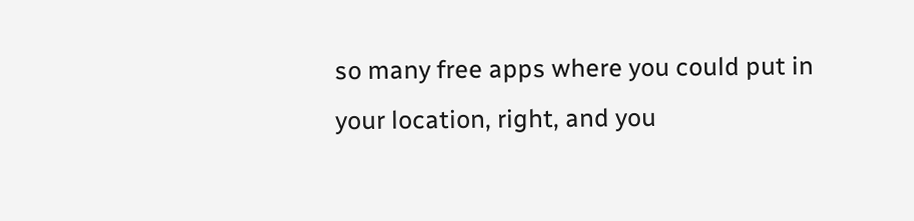so many free apps where you could put in your location, right, and you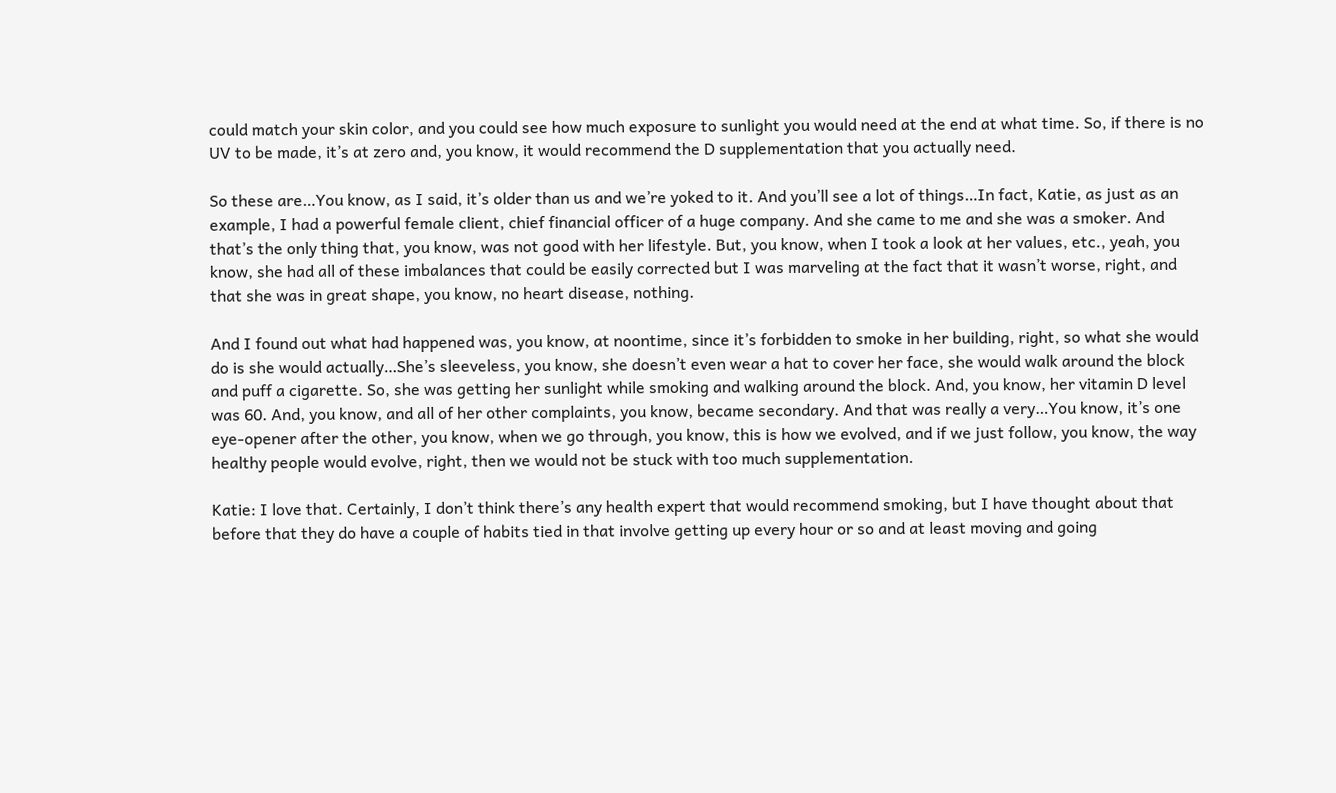could match your skin color, and you could see how much exposure to sunlight you would need at the end at what time. So, if there is no UV to be made, it’s at zero and, you know, it would recommend the D supplementation that you actually need.

So these are…You know, as I said, it’s older than us and we’re yoked to it. And you’ll see a lot of things…In fact, Katie, as just as an example, I had a powerful female client, chief financial officer of a huge company. And she came to me and she was a smoker. And that’s the only thing that, you know, was not good with her lifestyle. But, you know, when I took a look at her values, etc., yeah, you know, she had all of these imbalances that could be easily corrected but I was marveling at the fact that it wasn’t worse, right, and that she was in great shape, you know, no heart disease, nothing.

And I found out what had happened was, you know, at noontime, since it’s forbidden to smoke in her building, right, so what she would do is she would actually…She’s sleeveless, you know, she doesn’t even wear a hat to cover her face, she would walk around the block and puff a cigarette. So, she was getting her sunlight while smoking and walking around the block. And, you know, her vitamin D level was 60. And, you know, and all of her other complaints, you know, became secondary. And that was really a very…You know, it’s one eye-opener after the other, you know, when we go through, you know, this is how we evolved, and if we just follow, you know, the way healthy people would evolve, right, then we would not be stuck with too much supplementation.

Katie: I love that. Certainly, I don’t think there’s any health expert that would recommend smoking, but I have thought about that before that they do have a couple of habits tied in that involve getting up every hour or so and at least moving and going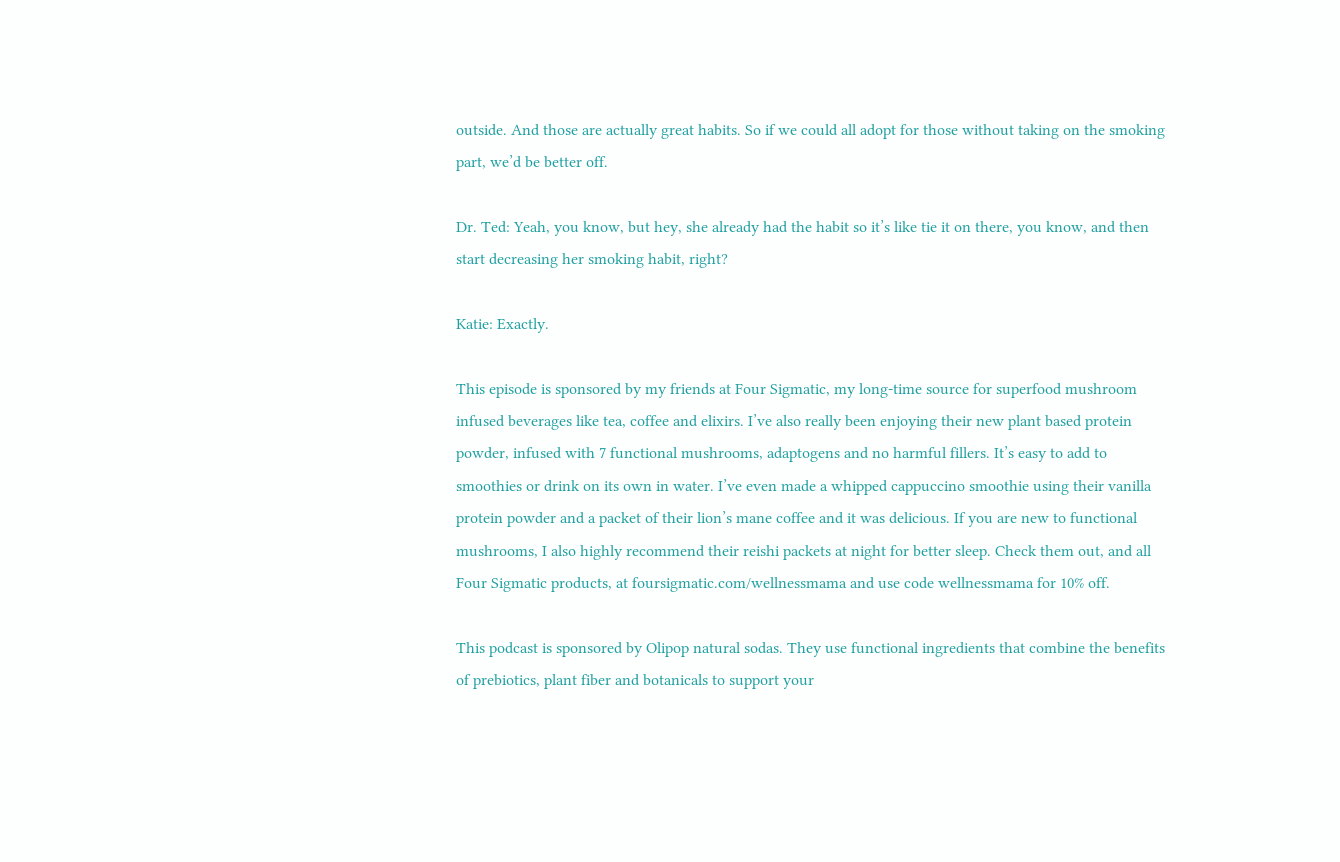outside. And those are actually great habits. So if we could all adopt for those without taking on the smoking part, we’d be better off.

Dr. Ted: Yeah, you know, but hey, she already had the habit so it’s like tie it on there, you know, and then start decreasing her smoking habit, right?

Katie: Exactly.

This episode is sponsored by my friends at Four Sigmatic, my long-time source for superfood mushroom infused beverages like tea, coffee and elixirs. I’ve also really been enjoying their new plant based protein powder, infused with 7 functional mushrooms, adaptogens and no harmful fillers. It’s easy to add to smoothies or drink on its own in water. I’ve even made a whipped cappuccino smoothie using their vanilla protein powder and a packet of their lion’s mane coffee and it was delicious. If you are new to functional mushrooms, I also highly recommend their reishi packets at night for better sleep. Check them out, and all Four Sigmatic products, at foursigmatic.com/wellnessmama and use code wellnessmama for 10% off.

This podcast is sponsored by Olipop natural sodas. They use functional ingredients that combine the benefits of prebiotics, plant fiber and botanicals to support your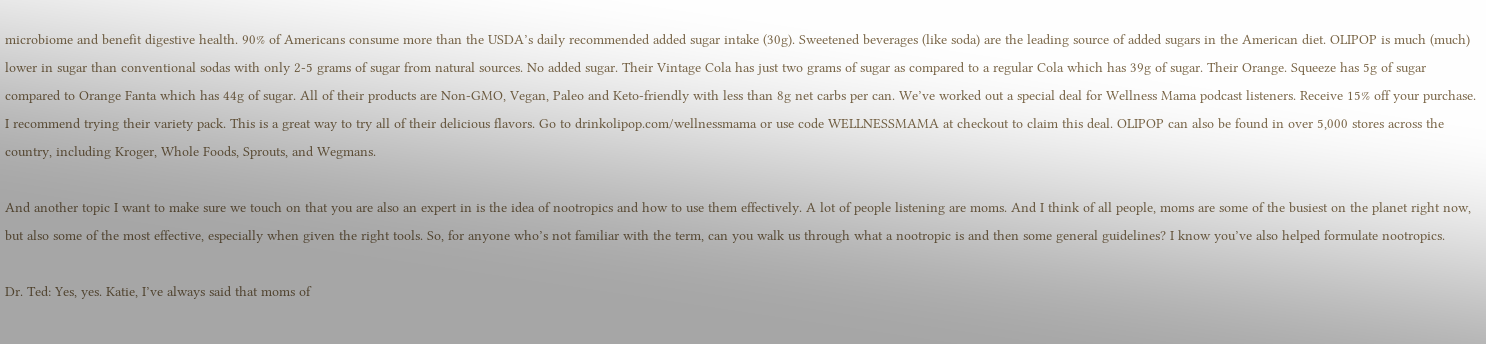microbiome and benefit digestive health. 90% of Americans consume more than the USDA’s daily recommended added sugar intake (30g). Sweetened beverages (like soda) are the leading source of added sugars in the American diet. OLIPOP is much (much) lower in sugar than conventional sodas with only 2-5 grams of sugar from natural sources. No added sugar. Their Vintage Cola has just two grams of sugar as compared to a regular Cola which has 39g of sugar. Their Orange. Squeeze has 5g of sugar compared to Orange Fanta which has 44g of sugar. All of their products are Non-GMO, Vegan, Paleo and Keto-friendly with less than 8g net carbs per can. We’ve worked out a special deal for Wellness Mama podcast listeners. Receive 15% off your purchase. I recommend trying their variety pack. This is a great way to try all of their delicious flavors. Go to drinkolipop.com/wellnessmama or use code WELLNESSMAMA at checkout to claim this deal. OLIPOP can also be found in over 5,000 stores across the country, including Kroger, Whole Foods, Sprouts, and Wegmans.

And another topic I want to make sure we touch on that you are also an expert in is the idea of nootropics and how to use them effectively. A lot of people listening are moms. And I think of all people, moms are some of the busiest on the planet right now, but also some of the most effective, especially when given the right tools. So, for anyone who’s not familiar with the term, can you walk us through what a nootropic is and then some general guidelines? I know you’ve also helped formulate nootropics.

Dr. Ted: Yes, yes. Katie, I’ve always said that moms of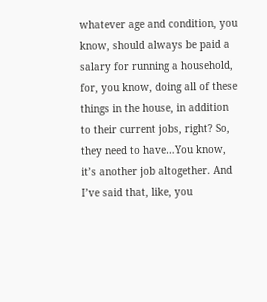whatever age and condition, you know, should always be paid a salary for running a household, for, you know, doing all of these things in the house, in addition to their current jobs, right? So, they need to have…You know, it’s another job altogether. And I’ve said that, like, you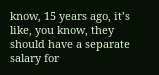know, 15 years ago, it’s like, you know, they should have a separate salary for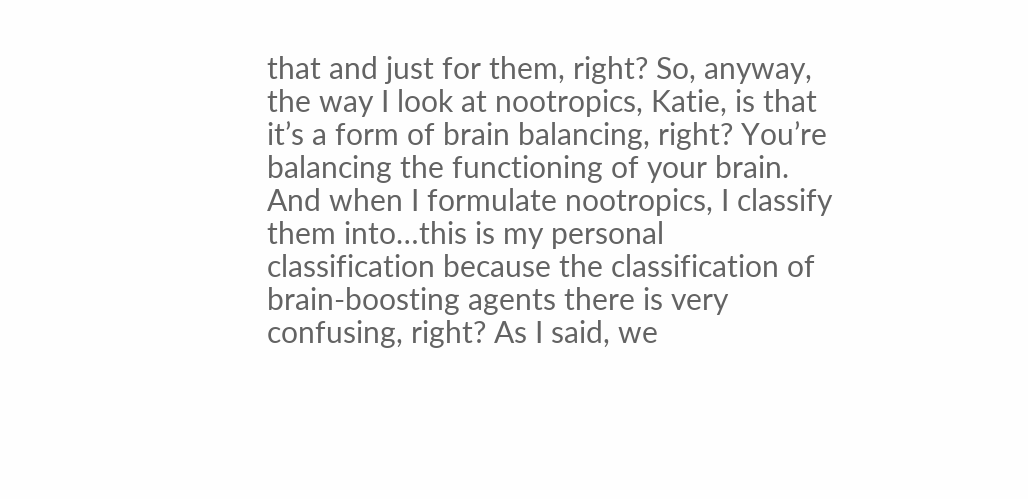that and just for them, right? So, anyway, the way I look at nootropics, Katie, is that it’s a form of brain balancing, right? You’re balancing the functioning of your brain. And when I formulate nootropics, I classify them into…this is my personal classification because the classification of brain-boosting agents there is very confusing, right? As I said, we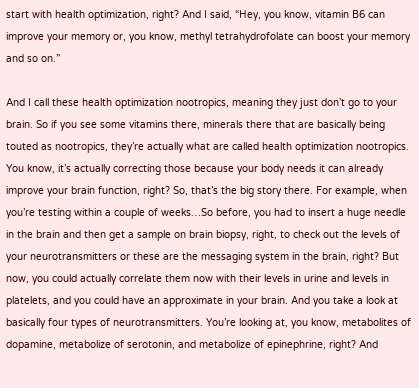start with health optimization, right? And I said, “Hey, you know, vitamin B6 can improve your memory or, you know, methyl tetrahydrofolate can boost your memory and so on.”

And I call these health optimization nootropics, meaning they just don’t go to your brain. So if you see some vitamins there, minerals there that are basically being touted as nootropics, they’re actually what are called health optimization nootropics. You know, it’s actually correcting those because your body needs it can already improve your brain function, right? So, that’s the big story there. For example, when you’re testing within a couple of weeks…So before, you had to insert a huge needle in the brain and then get a sample on brain biopsy, right, to check out the levels of your neurotransmitters or these are the messaging system in the brain, right? But now, you could actually correlate them now with their levels in urine and levels in platelets, and you could have an approximate in your brain. And you take a look at basically four types of neurotransmitters. You’re looking at, you know, metabolites of dopamine, metabolize of serotonin, and metabolize of epinephrine, right? And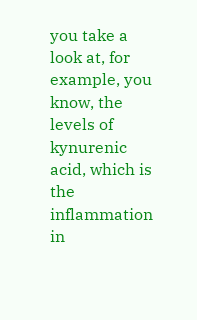you take a look at, for example, you know, the levels of kynurenic acid, which is the inflammation in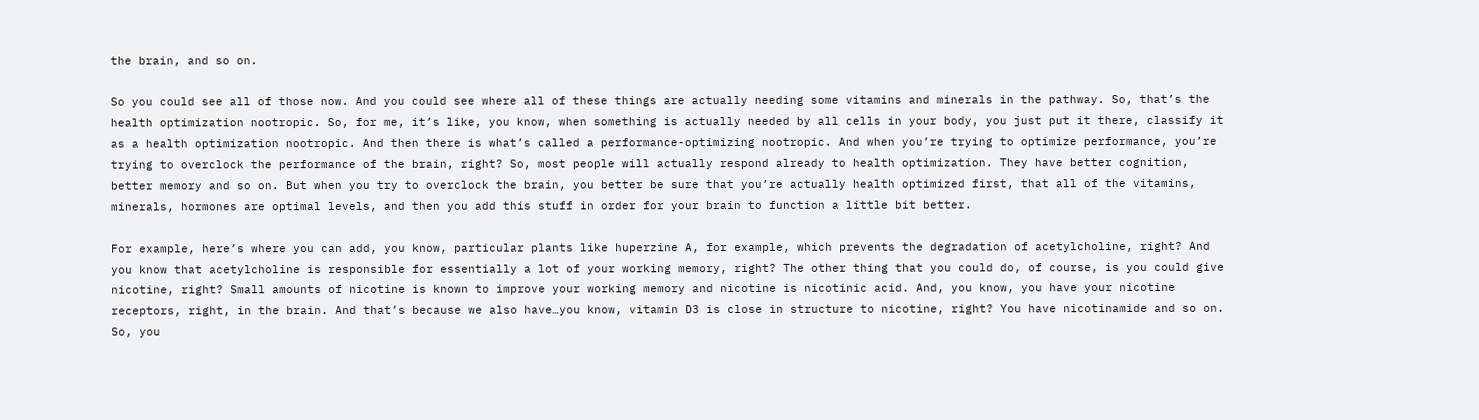the brain, and so on.

So you could see all of those now. And you could see where all of these things are actually needing some vitamins and minerals in the pathway. So, that’s the health optimization nootropic. So, for me, it’s like, you know, when something is actually needed by all cells in your body, you just put it there, classify it as a health optimization nootropic. And then there is what’s called a performance-optimizing nootropic. And when you’re trying to optimize performance, you’re trying to overclock the performance of the brain, right? So, most people will actually respond already to health optimization. They have better cognition, better memory and so on. But when you try to overclock the brain, you better be sure that you’re actually health optimized first, that all of the vitamins, minerals, hormones are optimal levels, and then you add this stuff in order for your brain to function a little bit better.

For example, here’s where you can add, you know, particular plants like huperzine A, for example, which prevents the degradation of acetylcholine, right? And you know that acetylcholine is responsible for essentially a lot of your working memory, right? The other thing that you could do, of course, is you could give nicotine, right? Small amounts of nicotine is known to improve your working memory and nicotine is nicotinic acid. And, you know, you have your nicotine receptors, right, in the brain. And that’s because we also have…you know, vitamin D3 is close in structure to nicotine, right? You have nicotinamide and so on. So, you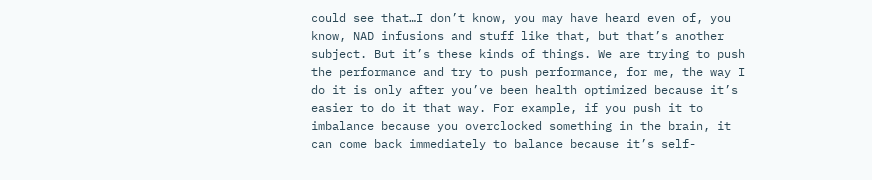could see that…I don’t know, you may have heard even of, you know, NAD infusions and stuff like that, but that’s another subject. But it’s these kinds of things. We are trying to push the performance and try to push performance, for me, the way I do it is only after you’ve been health optimized because it’s easier to do it that way. For example, if you push it to imbalance because you overclocked something in the brain, it can come back immediately to balance because it’s self-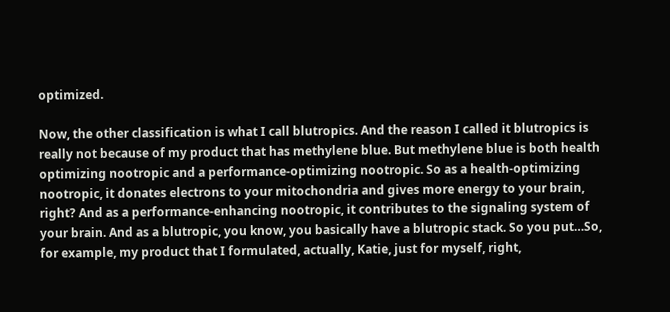optimized.

Now, the other classification is what I call blutropics. And the reason I called it blutropics is really not because of my product that has methylene blue. But methylene blue is both health optimizing nootropic and a performance-optimizing nootropic. So as a health-optimizing nootropic, it donates electrons to your mitochondria and gives more energy to your brain, right? And as a performance-enhancing nootropic, it contributes to the signaling system of your brain. And as a blutropic, you know, you basically have a blutropic stack. So you put…So, for example, my product that I formulated, actually, Katie, just for myself, right,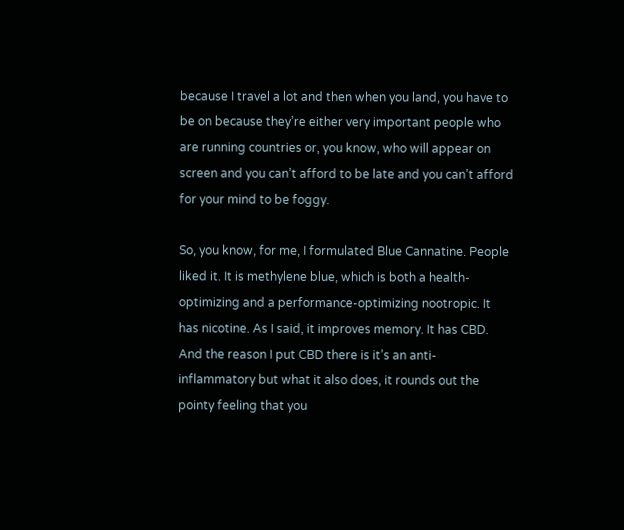because I travel a lot and then when you land, you have to be on because they’re either very important people who are running countries or, you know, who will appear on screen and you can’t afford to be late and you can’t afford for your mind to be foggy.

So, you know, for me, I formulated Blue Cannatine. People liked it. It is methylene blue, which is both a health-optimizing and a performance-optimizing nootropic. It has nicotine. As I said, it improves memory. It has CBD. And the reason I put CBD there is it’s an anti-inflammatory but what it also does, it rounds out the pointy feeling that you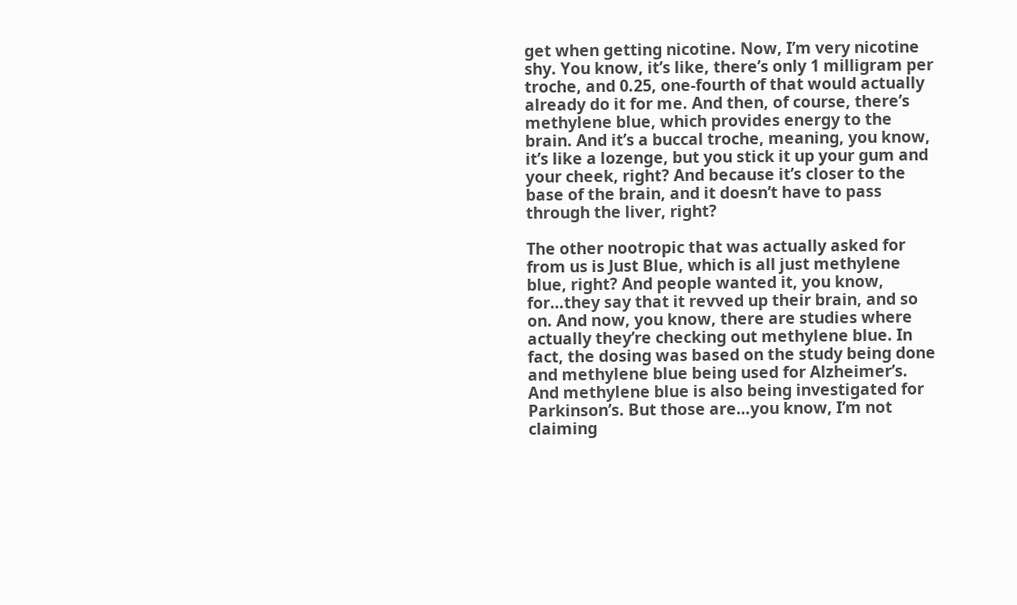get when getting nicotine. Now, I’m very nicotine shy. You know, it’s like, there’s only 1 milligram per troche, and 0.25, one-fourth of that would actually already do it for me. And then, of course, there’s methylene blue, which provides energy to the brain. And it’s a buccal troche, meaning, you know, it’s like a lozenge, but you stick it up your gum and your cheek, right? And because it’s closer to the base of the brain, and it doesn’t have to pass through the liver, right?

The other nootropic that was actually asked for from us is Just Blue, which is all just methylene blue, right? And people wanted it, you know, for…they say that it revved up their brain, and so on. And now, you know, there are studies where actually they’re checking out methylene blue. In fact, the dosing was based on the study being done and methylene blue being used for Alzheimer’s. And methylene blue is also being investigated for Parkinson’s. But those are…you know, I’m not claiming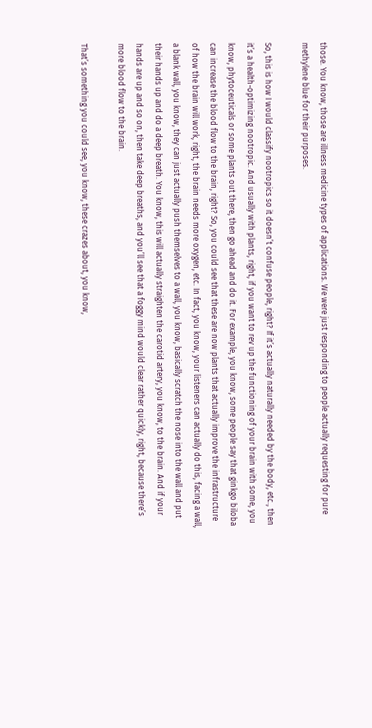those. You know, those are illness medicine types of applications. We were just responding to people actually requesting for pure methylene blue for their purposes.

So, this is how I would classify nootropics so it doesn’t confuse people, right? If it’s actually naturally needed by the body, etc., then it’s a health-optimizing nootropic. And usually with plants, right, if you want to rev up the functioning of your brain with some, you know, phytoceuticals or some plants out there, then go ahead and do it. For example, you know, some people say that ginkgo biloba can increase the blood flow to the brain, right? So, you could see that these are now plants that actually improve the infrastructure of how the brain will work, right, the brain needs more oxygen, etc. In fact, you know, your listeners can actually do this, facing a wall, a blank wall, you know, they can just actually push themselves to a wall, you know, basically scratch the nose into the wall and put their hands up and do a deep breath. You know, this will actually straighten the carotid artery, you know, to the brain. And if your hands are up and so on, then take deep breaths, and you’ll see that a foggy mind would clear rather quickly, right, because there’s more blood flow to the brain.

That’s something you could see, you know, these crazes about, you know,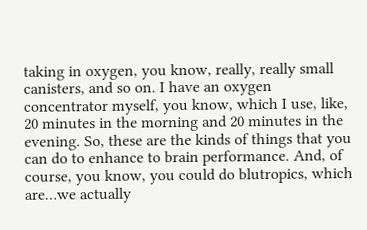taking in oxygen, you know, really, really small canisters, and so on. I have an oxygen concentrator myself, you know, which I use, like, 20 minutes in the morning and 20 minutes in the evening. So, these are the kinds of things that you can do to enhance to brain performance. And, of course, you know, you could do blutropics, which are…we actually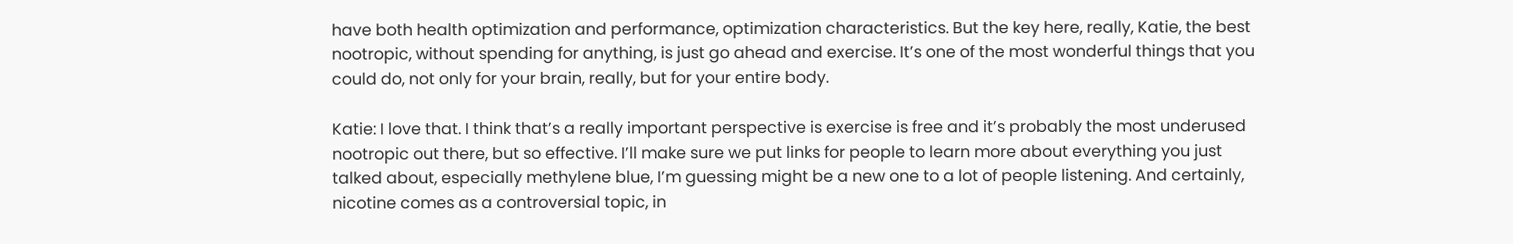have both health optimization and performance, optimization characteristics. But the key here, really, Katie, the best nootropic, without spending for anything, is just go ahead and exercise. It’s one of the most wonderful things that you could do, not only for your brain, really, but for your entire body.

Katie: I love that. I think that’s a really important perspective is exercise is free and it’s probably the most underused nootropic out there, but so effective. I’ll make sure we put links for people to learn more about everything you just talked about, especially methylene blue, I’m guessing might be a new one to a lot of people listening. And certainly, nicotine comes as a controversial topic, in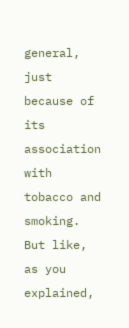general, just because of its association with tobacco and smoking. But like, as you explained,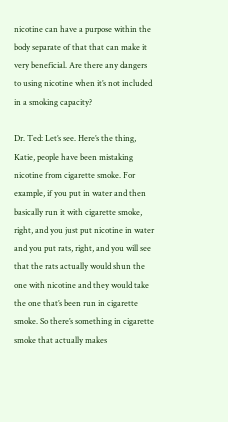nicotine can have a purpose within the body separate of that that can make it very beneficial. Are there any dangers to using nicotine when it’s not included in a smoking capacity?

Dr. Ted: Let’s see. Here’s the thing, Katie, people have been mistaking nicotine from cigarette smoke. For example, if you put in water and then basically run it with cigarette smoke, right, and you just put nicotine in water and you put rats, right, and you will see that the rats actually would shun the one with nicotine and they would take the one that’s been run in cigarette smoke. So there’s something in cigarette smoke that actually makes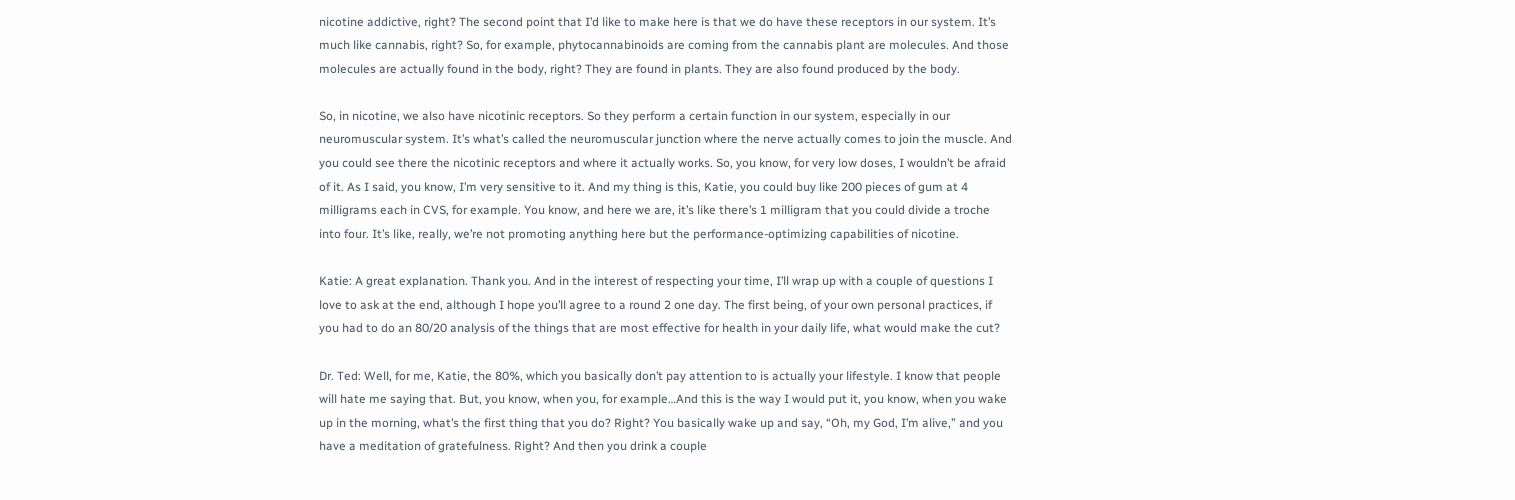nicotine addictive, right? The second point that I’d like to make here is that we do have these receptors in our system. It’s much like cannabis, right? So, for example, phytocannabinoids are coming from the cannabis plant are molecules. And those molecules are actually found in the body, right? They are found in plants. They are also found produced by the body.

So, in nicotine, we also have nicotinic receptors. So they perform a certain function in our system, especially in our neuromuscular system. It’s what’s called the neuromuscular junction where the nerve actually comes to join the muscle. And you could see there the nicotinic receptors and where it actually works. So, you know, for very low doses, I wouldn’t be afraid of it. As I said, you know, I’m very sensitive to it. And my thing is this, Katie, you could buy like 200 pieces of gum at 4 milligrams each in CVS, for example. You know, and here we are, it’s like there’s 1 milligram that you could divide a troche into four. It’s like, really, we’re not promoting anything here but the performance-optimizing capabilities of nicotine.

Katie: A great explanation. Thank you. And in the interest of respecting your time, I’ll wrap up with a couple of questions I love to ask at the end, although I hope you’ll agree to a round 2 one day. The first being, of your own personal practices, if you had to do an 80/20 analysis of the things that are most effective for health in your daily life, what would make the cut?

Dr. Ted: Well, for me, Katie, the 80%, which you basically don’t pay attention to is actually your lifestyle. I know that people will hate me saying that. But, you know, when you, for example…And this is the way I would put it, you know, when you wake up in the morning, what’s the first thing that you do? Right? You basically wake up and say, “Oh, my God, I’m alive,” and you have a meditation of gratefulness. Right? And then you drink a couple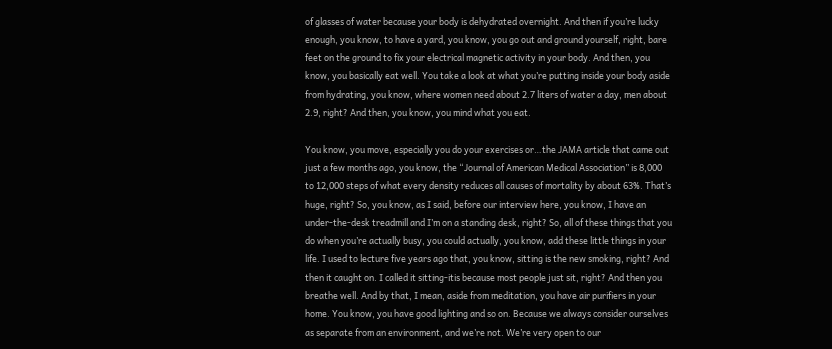of glasses of water because your body is dehydrated overnight. And then if you’re lucky enough, you know, to have a yard, you know, you go out and ground yourself, right, bare feet on the ground to fix your electrical magnetic activity in your body. And then, you know, you basically eat well. You take a look at what you’re putting inside your body aside from hydrating, you know, where women need about 2.7 liters of water a day, men about 2.9, right? And then, you know, you mind what you eat.

You know, you move, especially you do your exercises or…the JAMA article that came out just a few months ago, you know, the “Journal of American Medical Association” is 8,000 to 12,000 steps of what every density reduces all causes of mortality by about 63%. That’s huge, right? So, you know, as I said, before our interview here, you know, I have an under-the-desk treadmill and I’m on a standing desk, right? So, all of these things that you do when you’re actually busy, you could actually, you know, add these little things in your life. I used to lecture five years ago that, you know, sitting is the new smoking, right? And then it caught on. I called it sitting-itis because most people just sit, right? And then you breathe well. And by that, I mean, aside from meditation, you have air purifiers in your home. You know, you have good lighting and so on. Because we always consider ourselves as separate from an environment, and we’re not. We’re very open to our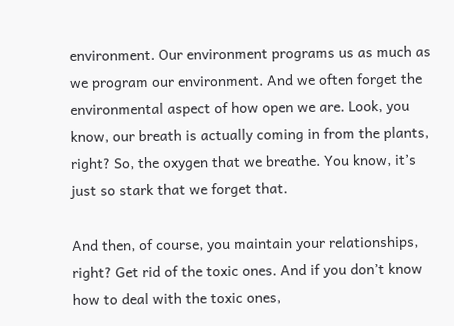environment. Our environment programs us as much as we program our environment. And we often forget the environmental aspect of how open we are. Look, you know, our breath is actually coming in from the plants, right? So, the oxygen that we breathe. You know, it’s just so stark that we forget that.

And then, of course, you maintain your relationships, right? Get rid of the toxic ones. And if you don’t know how to deal with the toxic ones,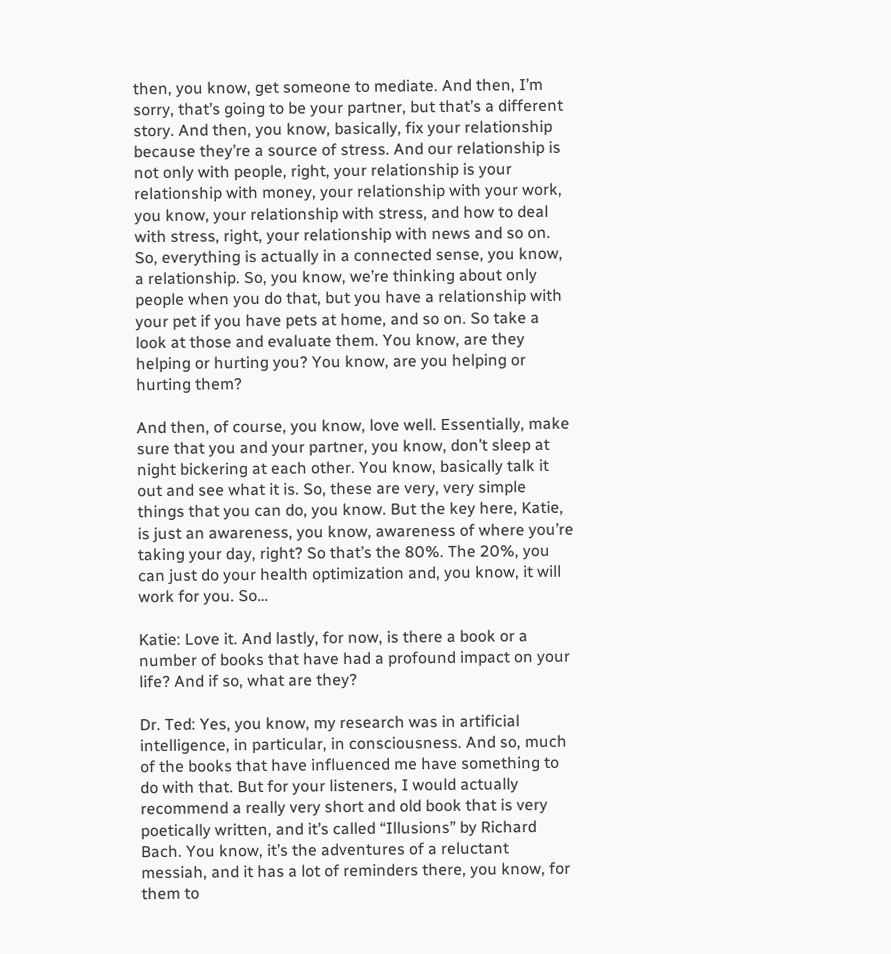then, you know, get someone to mediate. And then, I’m sorry, that’s going to be your partner, but that’s a different story. And then, you know, basically, fix your relationship because they’re a source of stress. And our relationship is not only with people, right, your relationship is your relationship with money, your relationship with your work, you know, your relationship with stress, and how to deal with stress, right, your relationship with news and so on. So, everything is actually in a connected sense, you know, a relationship. So, you know, we’re thinking about only people when you do that, but you have a relationship with your pet if you have pets at home, and so on. So take a look at those and evaluate them. You know, are they helping or hurting you? You know, are you helping or hurting them?

And then, of course, you know, love well. Essentially, make sure that you and your partner, you know, don’t sleep at night bickering at each other. You know, basically talk it out and see what it is. So, these are very, very simple things that you can do, you know. But the key here, Katie, is just an awareness, you know, awareness of where you’re taking your day, right? So that’s the 80%. The 20%, you can just do your health optimization and, you know, it will work for you. So…

Katie: Love it. And lastly, for now, is there a book or a number of books that have had a profound impact on your life? And if so, what are they?

Dr. Ted: Yes, you know, my research was in artificial intelligence, in particular, in consciousness. And so, much of the books that have influenced me have something to do with that. But for your listeners, I would actually recommend a really very short and old book that is very poetically written, and it’s called “Illusions” by Richard Bach. You know, it’s the adventures of a reluctant messiah, and it has a lot of reminders there, you know, for them to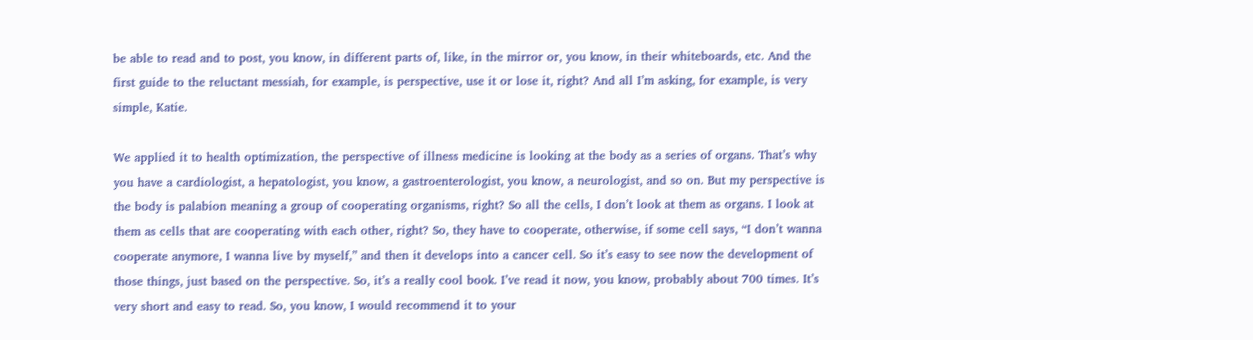be able to read and to post, you know, in different parts of, like, in the mirror or, you know, in their whiteboards, etc. And the first guide to the reluctant messiah, for example, is perspective, use it or lose it, right? And all I’m asking, for example, is very simple, Katie.

We applied it to health optimization, the perspective of illness medicine is looking at the body as a series of organs. That’s why you have a cardiologist, a hepatologist, you know, a gastroenterologist, you know, a neurologist, and so on. But my perspective is the body is palabion meaning a group of cooperating organisms, right? So all the cells, I don’t look at them as organs. I look at them as cells that are cooperating with each other, right? So, they have to cooperate, otherwise, if some cell says, “I don’t wanna cooperate anymore, I wanna live by myself,” and then it develops into a cancer cell. So it’s easy to see now the development of those things, just based on the perspective. So, it’s a really cool book. I’ve read it now, you know, probably about 700 times. It’s very short and easy to read. So, you know, I would recommend it to your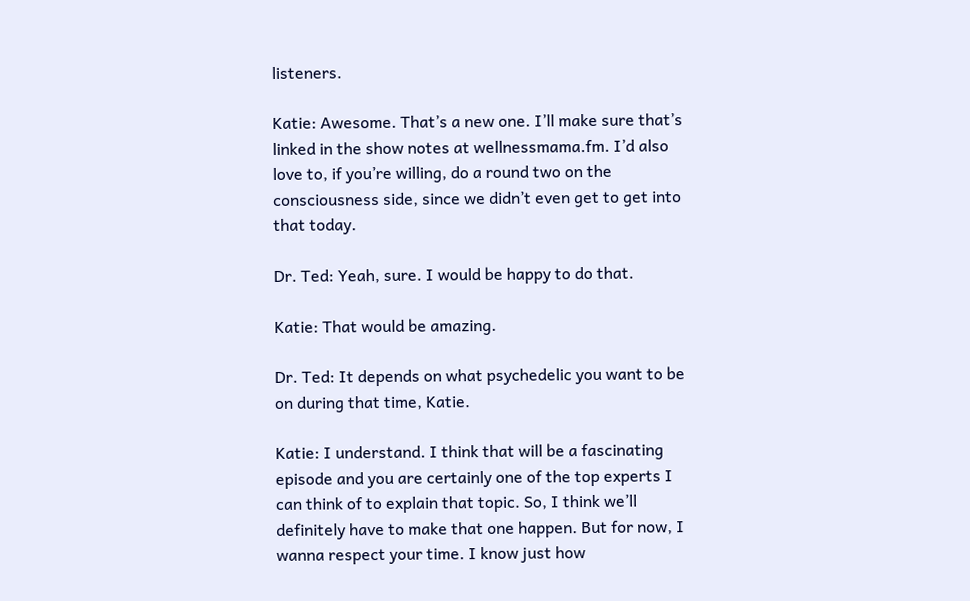listeners.

Katie: Awesome. That’s a new one. I’ll make sure that’s linked in the show notes at wellnessmama.fm. I’d also love to, if you’re willing, do a round two on the consciousness side, since we didn’t even get to get into that today.

Dr. Ted: Yeah, sure. I would be happy to do that.

Katie: That would be amazing.

Dr. Ted: It depends on what psychedelic you want to be on during that time, Katie.

Katie: I understand. I think that will be a fascinating episode and you are certainly one of the top experts I can think of to explain that topic. So, I think we’ll definitely have to make that one happen. But for now, I wanna respect your time. I know just how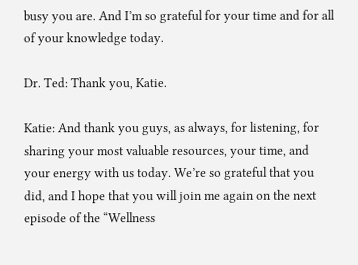busy you are. And I’m so grateful for your time and for all of your knowledge today.

Dr. Ted: Thank you, Katie.

Katie: And thank you guys, as always, for listening, for sharing your most valuable resources, your time, and your energy with us today. We’re so grateful that you did, and I hope that you will join me again on the next episode of the “Wellness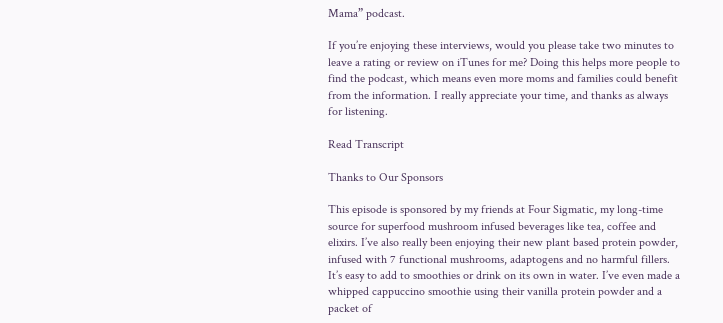Mama” podcast.

If you’re enjoying these interviews, would you please take two minutes to leave a rating or review on iTunes for me? Doing this helps more people to find the podcast, which means even more moms and families could benefit from the information. I really appreciate your time, and thanks as always for listening.

Read Transcript

Thanks to Our Sponsors

This episode is sponsored by my friends at Four Sigmatic, my long-time source for superfood mushroom infused beverages like tea, coffee and elixirs. I’ve also really been enjoying their new plant based protein powder, infused with 7 functional mushrooms, adaptogens and no harmful fillers. It’s easy to add to smoothies or drink on its own in water. I’ve even made a whipped cappuccino smoothie using their vanilla protein powder and a packet of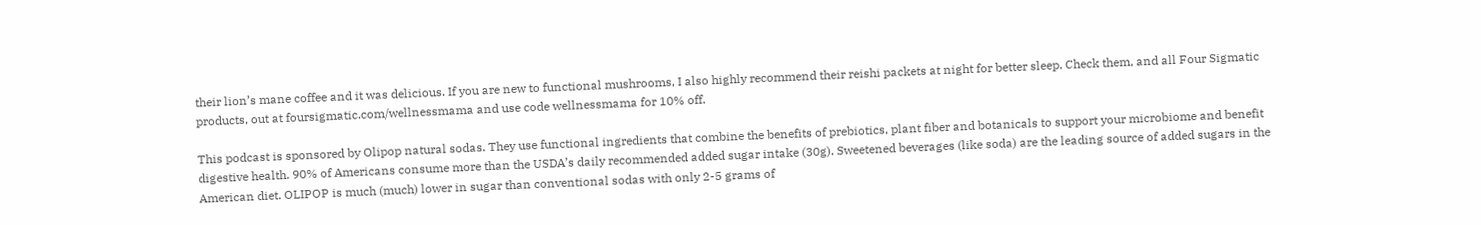their lion’s mane coffee and it was delicious. If you are new to functional mushrooms, I also highly recommend their reishi packets at night for better sleep. Check them, and all Four Sigmatic products, out at foursigmatic.com/wellnessmama and use code wellnessmama for 10% off.

This podcast is sponsored by Olipop natural sodas. They use functional ingredients that combine the benefits of prebiotics, plant fiber and botanicals to support your microbiome and benefit digestive health. 90% of Americans consume more than the USDA’s daily recommended added sugar intake (30g). Sweetened beverages (like soda) are the leading source of added sugars in the American diet. OLIPOP is much (much) lower in sugar than conventional sodas with only 2-5 grams of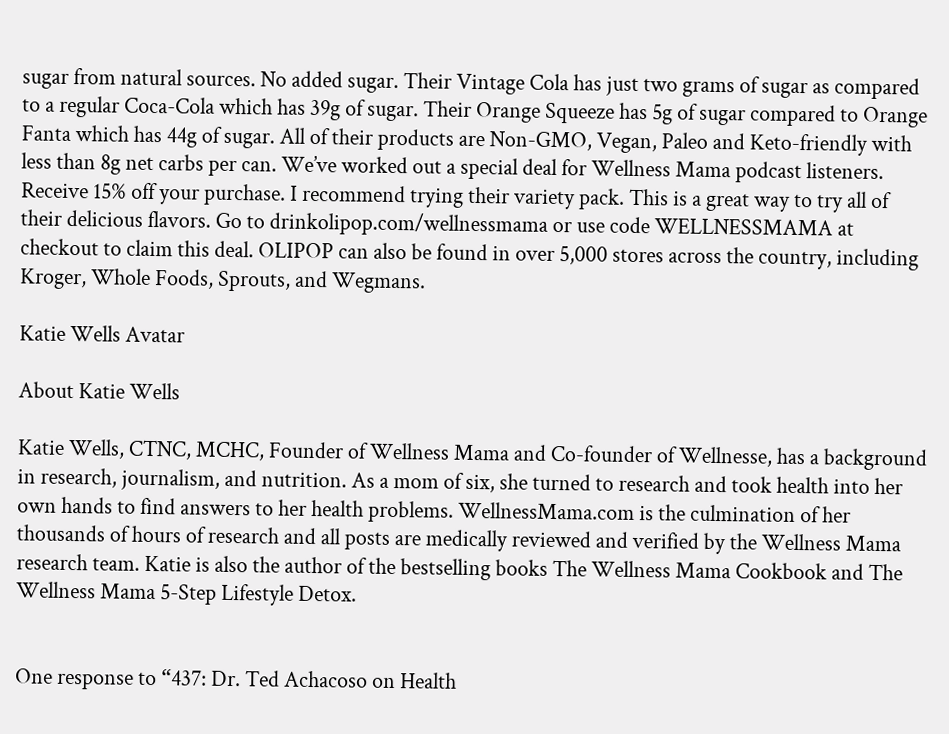sugar from natural sources. No added sugar. Their Vintage Cola has just two grams of sugar as compared to a regular Coca-Cola which has 39g of sugar. Their Orange Squeeze has 5g of sugar compared to Orange Fanta which has 44g of sugar. All of their products are Non-GMO, Vegan, Paleo and Keto-friendly with less than 8g net carbs per can. We’ve worked out a special deal for Wellness Mama podcast listeners. Receive 15% off your purchase. I recommend trying their variety pack. This is a great way to try all of their delicious flavors. Go to drinkolipop.com/wellnessmama or use code WELLNESSMAMA at checkout to claim this deal. OLIPOP can also be found in over 5,000 stores across the country, including Kroger, Whole Foods, Sprouts, and Wegmans.

Katie Wells Avatar

About Katie Wells

Katie Wells, CTNC, MCHC, Founder of Wellness Mama and Co-founder of Wellnesse, has a background in research, journalism, and nutrition. As a mom of six, she turned to research and took health into her own hands to find answers to her health problems. WellnessMama.com is the culmination of her thousands of hours of research and all posts are medically reviewed and verified by the Wellness Mama research team. Katie is also the author of the bestselling books The Wellness Mama Cookbook and The Wellness Mama 5-Step Lifestyle Detox.


One response to “437: Dr. Ted Achacoso on Health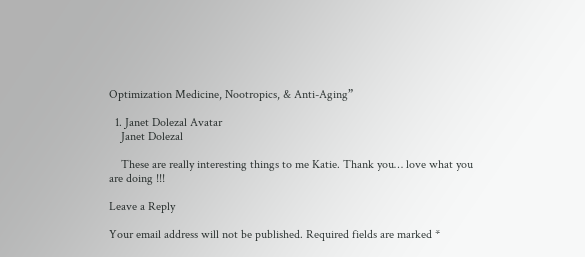Optimization Medicine, Nootropics, & Anti-Aging”

  1. Janet Dolezal Avatar
    Janet Dolezal

    These are really interesting things to me Katie. Thank you… love what you are doing !!!

Leave a Reply

Your email address will not be published. Required fields are marked *